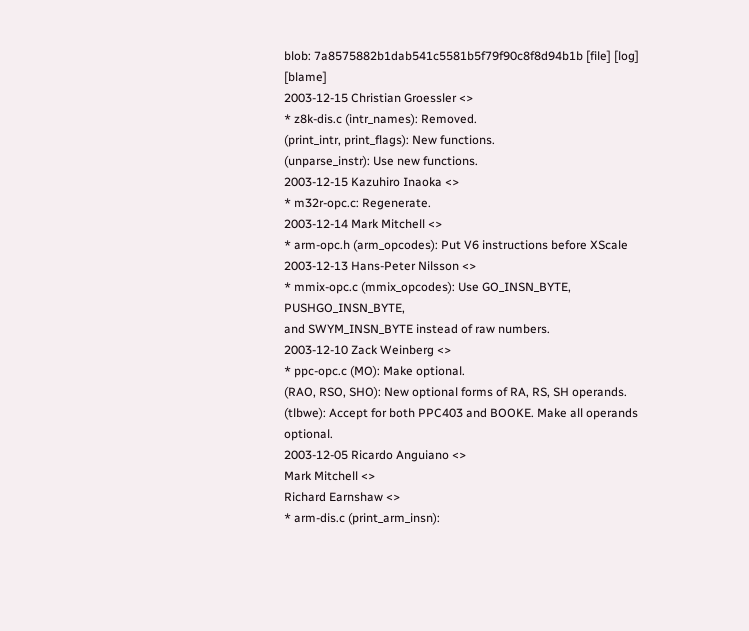blob: 7a8575882b1dab541c5581b5f79f90c8f8d94b1b [file] [log] [blame]
2003-12-15 Christian Groessler <>
* z8k-dis.c (intr_names): Removed.
(print_intr, print_flags): New functions.
(unparse_instr): Use new functions.
2003-12-15 Kazuhiro Inaoka <>
* m32r-opc.c: Regenerate.
2003-12-14 Mark Mitchell <>
* arm-opc.h (arm_opcodes): Put V6 instructions before XScale
2003-12-13 Hans-Peter Nilsson <>
* mmix-opc.c (mmix_opcodes): Use GO_INSN_BYTE, PUSHGO_INSN_BYTE,
and SWYM_INSN_BYTE instead of raw numbers.
2003-12-10 Zack Weinberg <>
* ppc-opc.c (MO): Make optional.
(RAO, RSO, SHO): New optional forms of RA, RS, SH operands.
(tlbwe): Accept for both PPC403 and BOOKE. Make all operands optional.
2003-12-05 Ricardo Anguiano <>
Mark Mitchell <>
Richard Earnshaw <>
* arm-dis.c (print_arm_insn):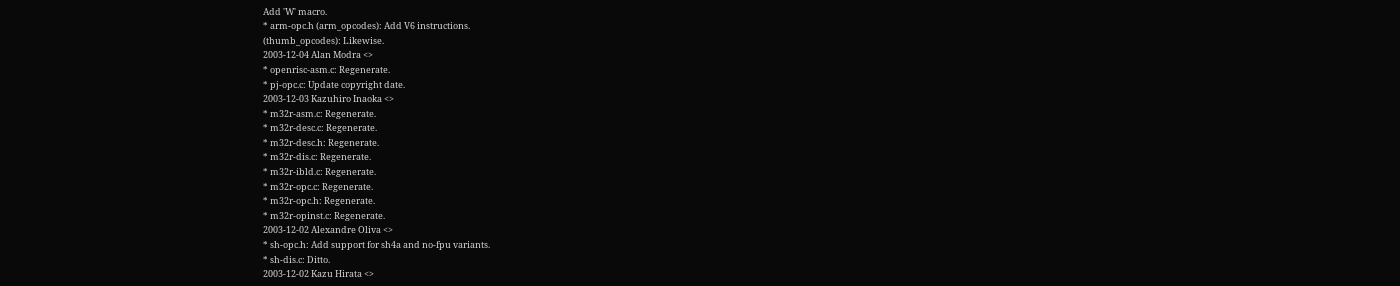Add 'W' macro.
* arm-opc.h (arm_opcodes): Add V6 instructions.
(thumb_opcodes): Likewise.
2003-12-04 Alan Modra <>
* openrisc-asm.c: Regenerate.
* pj-opc.c: Update copyright date.
2003-12-03 Kazuhiro Inaoka <>
* m32r-asm.c: Regenerate.
* m32r-desc.c: Regenerate.
* m32r-desc.h: Regenerate.
* m32r-dis.c: Regenerate.
* m32r-ibld.c: Regenerate.
* m32r-opc.c: Regenerate.
* m32r-opc.h: Regenerate.
* m32r-opinst.c: Regenerate.
2003-12-02 Alexandre Oliva <>
* sh-opc.h: Add support for sh4a and no-fpu variants.
* sh-dis.c: Ditto.
2003-12-02 Kazu Hirata <>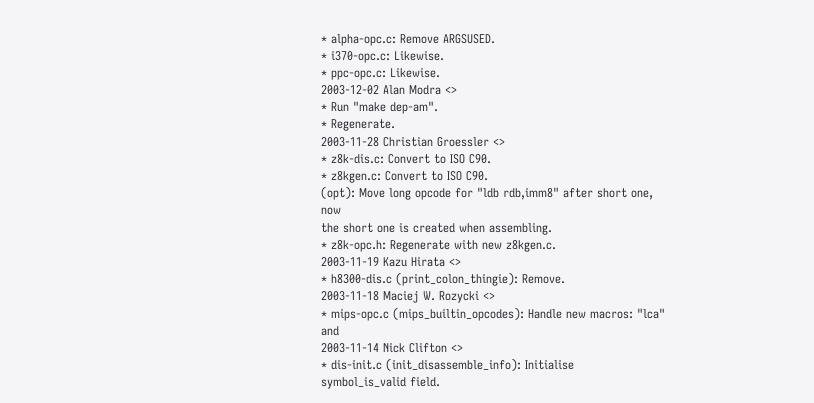* alpha-opc.c: Remove ARGSUSED.
* i370-opc.c: Likewise.
* ppc-opc.c: Likewise.
2003-12-02 Alan Modra <>
* Run "make dep-am".
* Regenerate.
2003-11-28 Christian Groessler <>
* z8k-dis.c: Convert to ISO C90.
* z8kgen.c: Convert to ISO C90.
(opt): Move long opcode for "ldb rdb,imm8" after short one, now
the short one is created when assembling.
* z8k-opc.h: Regenerate with new z8kgen.c.
2003-11-19 Kazu Hirata <>
* h8300-dis.c (print_colon_thingie): Remove.
2003-11-18 Maciej W. Rozycki <>
* mips-opc.c (mips_builtin_opcodes): Handle new macros: "lca" and
2003-11-14 Nick Clifton <>
* dis-init.c (init_disassemble_info): Initialise
symbol_is_valid field.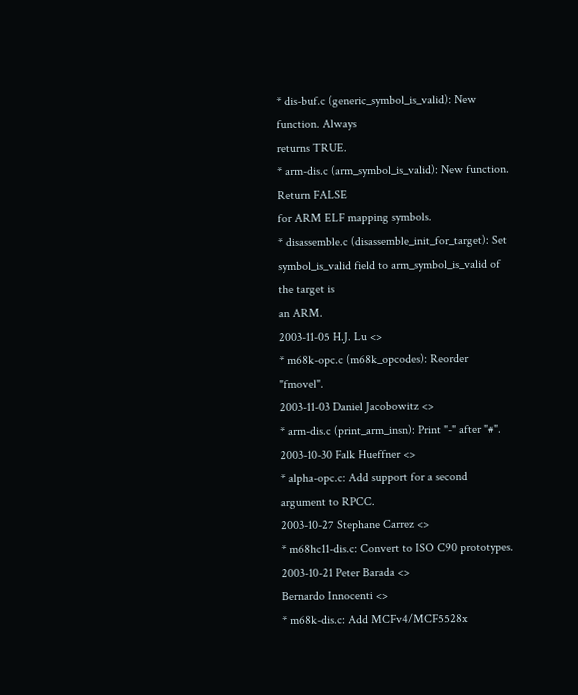* dis-buf.c (generic_symbol_is_valid): New function. Always
returns TRUE.
* arm-dis.c (arm_symbol_is_valid): New function. Return FALSE
for ARM ELF mapping symbols.
* disassemble.c (disassemble_init_for_target): Set
symbol_is_valid field to arm_symbol_is_valid of the target is
an ARM.
2003-11-05 H.J. Lu <>
* m68k-opc.c (m68k_opcodes): Reorder "fmovel".
2003-11-03 Daniel Jacobowitz <>
* arm-dis.c (print_arm_insn): Print "-" after "#".
2003-10-30 Falk Hueffner <>
* alpha-opc.c: Add support for a second argument to RPCC.
2003-10-27 Stephane Carrez <>
* m68hc11-dis.c: Convert to ISO C90 prototypes.
2003-10-21 Peter Barada <>
Bernardo Innocenti <>
* m68k-dis.c: Add MCFv4/MCF5528x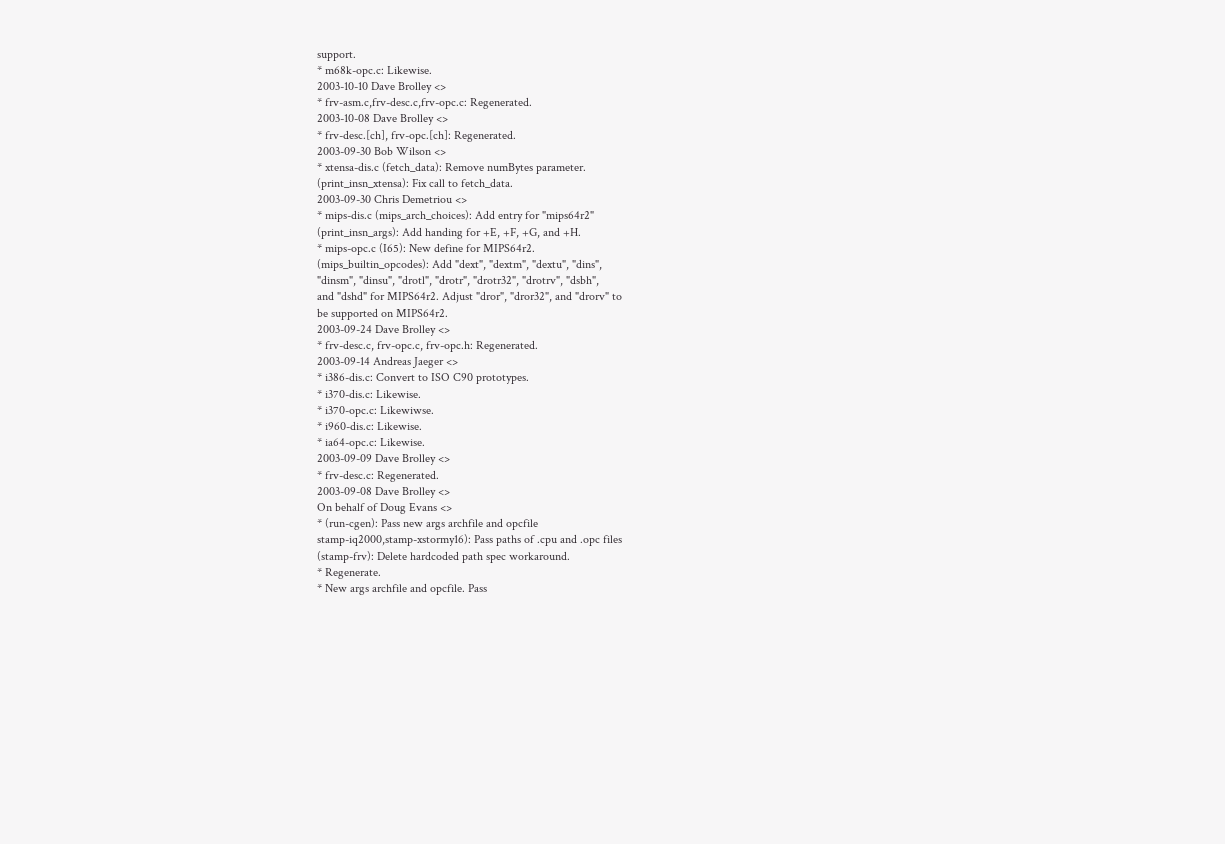support.
* m68k-opc.c: Likewise.
2003-10-10 Dave Brolley <>
* frv-asm.c,frv-desc.c,frv-opc.c: Regenerated.
2003-10-08 Dave Brolley <>
* frv-desc.[ch], frv-opc.[ch]: Regenerated.
2003-09-30 Bob Wilson <>
* xtensa-dis.c (fetch_data): Remove numBytes parameter.
(print_insn_xtensa): Fix call to fetch_data.
2003-09-30 Chris Demetriou <>
* mips-dis.c (mips_arch_choices): Add entry for "mips64r2"
(print_insn_args): Add handing for +E, +F, +G, and +H.
* mips-opc.c (I65): New define for MIPS64r2.
(mips_builtin_opcodes): Add "dext", "dextm", "dextu", "dins",
"dinsm", "dinsu", "drotl", "drotr", "drotr32", "drotrv", "dsbh",
and "dshd" for MIPS64r2. Adjust "dror", "dror32", and "drorv" to
be supported on MIPS64r2.
2003-09-24 Dave Brolley <>
* frv-desc.c, frv-opc.c, frv-opc.h: Regenerated.
2003-09-14 Andreas Jaeger <>
* i386-dis.c: Convert to ISO C90 prototypes.
* i370-dis.c: Likewise.
* i370-opc.c: Likewiwse.
* i960-dis.c: Likewise.
* ia64-opc.c: Likewise.
2003-09-09 Dave Brolley <>
* frv-desc.c: Regenerated.
2003-09-08 Dave Brolley <>
On behalf of Doug Evans <>
* (run-cgen): Pass new args archfile and opcfile
stamp-iq2000,stamp-xstormy16): Pass paths of .cpu and .opc files
(stamp-frv): Delete hardcoded path spec workaround.
* Regenerate.
* New args archfile and opcfile. Pass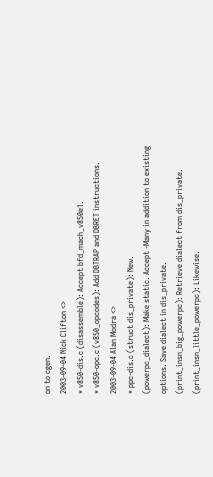on to cgen.
2003-09-04 Nick Clifton <>
* v850-dis.c (disassemble): Accept bfd_mach_v850e1.
* v850-opc.c (v850_opcodes): Add DBTRAP and DBRET instructions.
2003-09-04 Alan Modra <>
* ppc-dis.c (struct dis_private): New.
(powerpc_dialect): Make static. Accept -Many in addition to existing
options. Save dialect in dis_private.
(print_insn_big_powerpc): Retrieve dialect from dis_private.
(print_insn_little_powerpc): Likewise.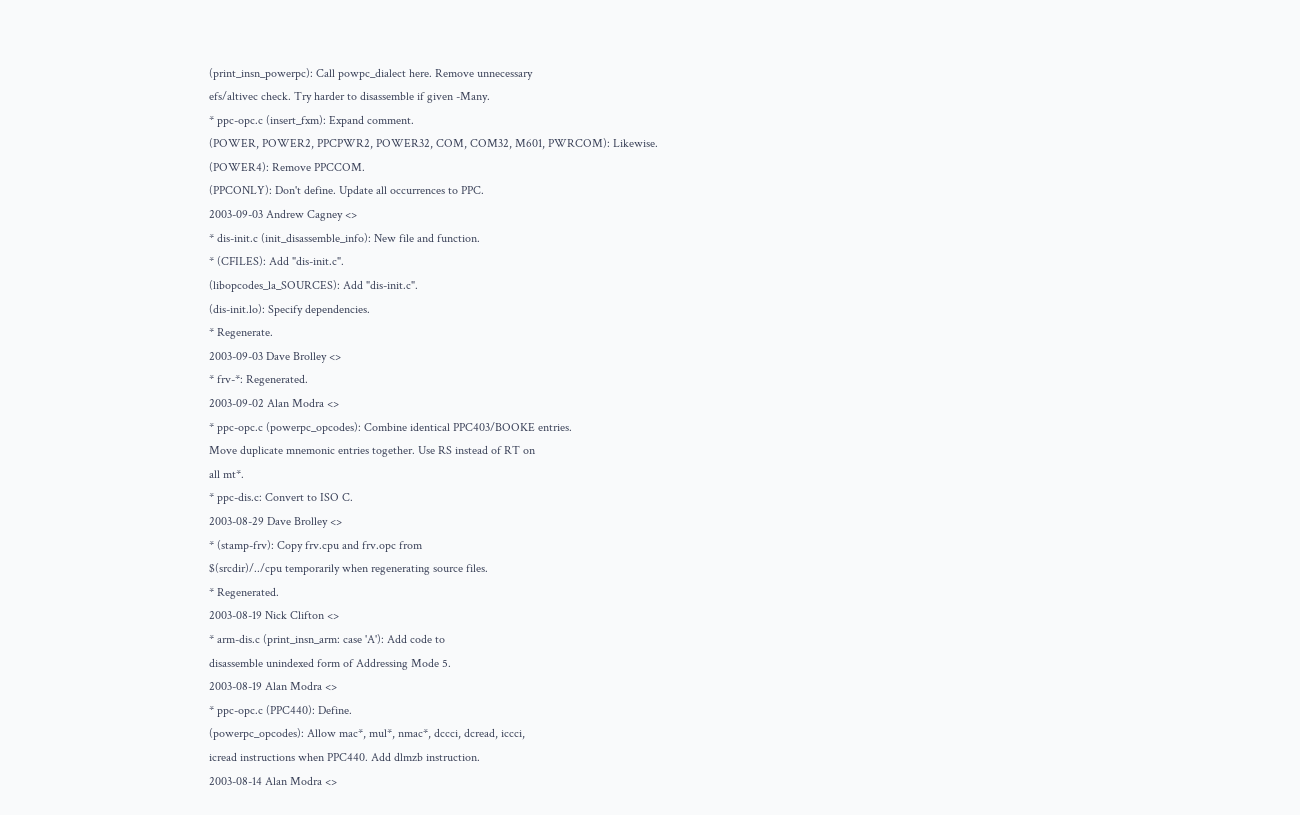(print_insn_powerpc): Call powpc_dialect here. Remove unnecessary
efs/altivec check. Try harder to disassemble if given -Many.
* ppc-opc.c (insert_fxm): Expand comment.
(POWER, POWER2, PPCPWR2, POWER32, COM, COM32, M601, PWRCOM): Likewise.
(POWER4): Remove PPCCOM.
(PPCONLY): Don't define. Update all occurrences to PPC.
2003-09-03 Andrew Cagney <>
* dis-init.c (init_disassemble_info): New file and function.
* (CFILES): Add "dis-init.c".
(libopcodes_la_SOURCES): Add "dis-init.c".
(dis-init.lo): Specify dependencies.
* Regenerate.
2003-09-03 Dave Brolley <>
* frv-*: Regenerated.
2003-09-02 Alan Modra <>
* ppc-opc.c (powerpc_opcodes): Combine identical PPC403/BOOKE entries.
Move duplicate mnemonic entries together. Use RS instead of RT on
all mt*.
* ppc-dis.c: Convert to ISO C.
2003-08-29 Dave Brolley <>
* (stamp-frv): Copy frv.cpu and frv.opc from
$(srcdir)/../cpu temporarily when regenerating source files.
* Regenerated.
2003-08-19 Nick Clifton <>
* arm-dis.c (print_insn_arm: case 'A'): Add code to
disassemble unindexed form of Addressing Mode 5.
2003-08-19 Alan Modra <>
* ppc-opc.c (PPC440): Define.
(powerpc_opcodes): Allow mac*, mul*, nmac*, dccci, dcread, iccci,
icread instructions when PPC440. Add dlmzb instruction.
2003-08-14 Alan Modra <>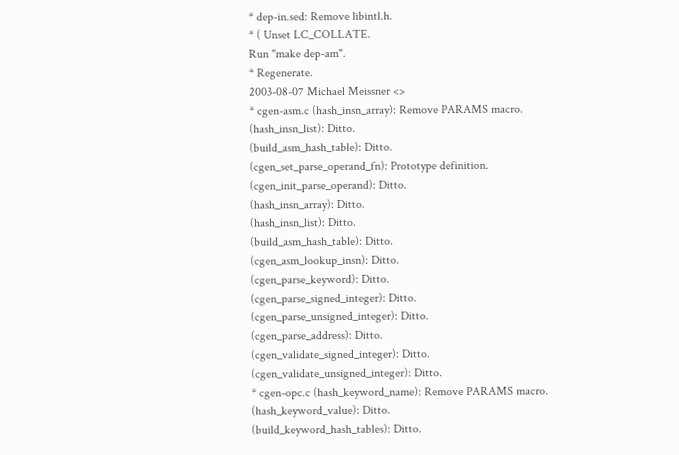* dep-in.sed: Remove libintl.h.
* ( Unset LC_COLLATE.
Run "make dep-am".
* Regenerate.
2003-08-07 Michael Meissner <>
* cgen-asm.c (hash_insn_array): Remove PARAMS macro.
(hash_insn_list): Ditto.
(build_asm_hash_table): Ditto.
(cgen_set_parse_operand_fn): Prototype definition.
(cgen_init_parse_operand): Ditto.
(hash_insn_array): Ditto.
(hash_insn_list): Ditto.
(build_asm_hash_table): Ditto.
(cgen_asm_lookup_insn): Ditto.
(cgen_parse_keyword): Ditto.
(cgen_parse_signed_integer): Ditto.
(cgen_parse_unsigned_integer): Ditto.
(cgen_parse_address): Ditto.
(cgen_validate_signed_integer): Ditto.
(cgen_validate_unsigned_integer): Ditto.
* cgen-opc.c (hash_keyword_name): Remove PARAMS macro.
(hash_keyword_value): Ditto.
(build_keyword_hash_tables): Ditto.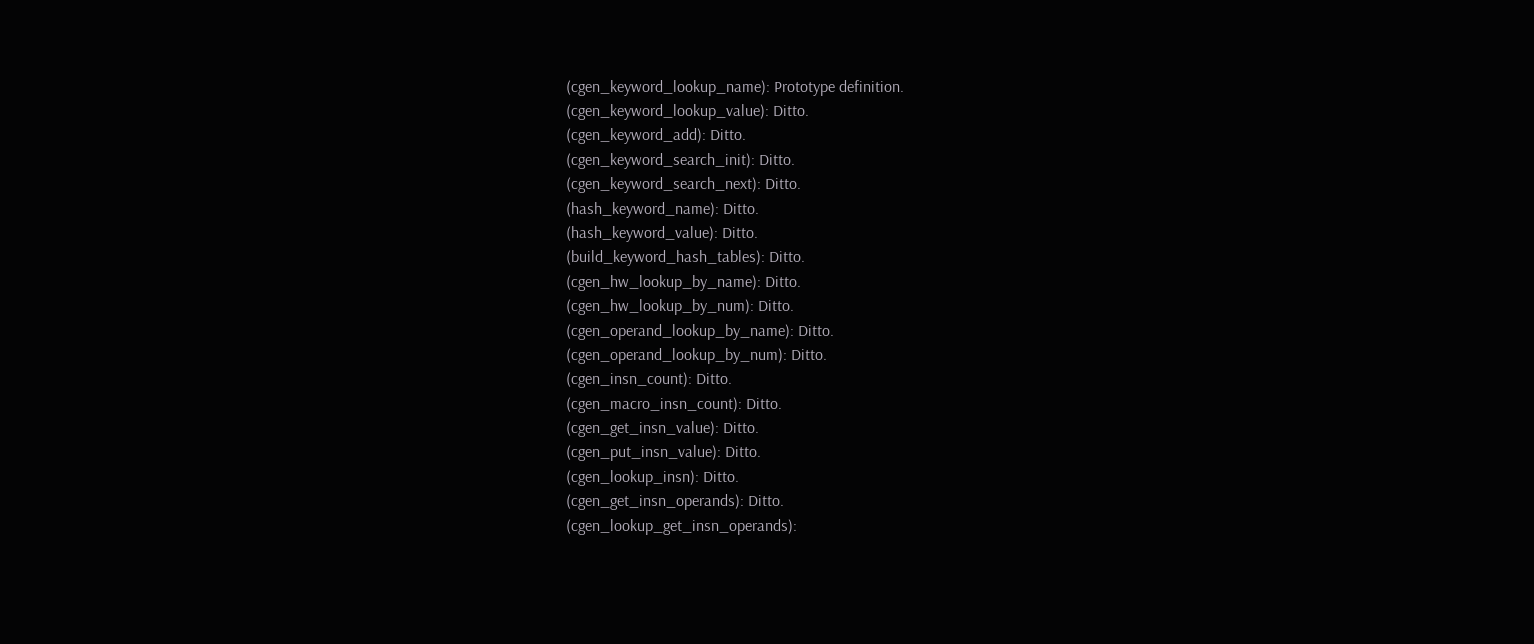(cgen_keyword_lookup_name): Prototype definition.
(cgen_keyword_lookup_value): Ditto.
(cgen_keyword_add): Ditto.
(cgen_keyword_search_init): Ditto.
(cgen_keyword_search_next): Ditto.
(hash_keyword_name): Ditto.
(hash_keyword_value): Ditto.
(build_keyword_hash_tables): Ditto.
(cgen_hw_lookup_by_name): Ditto.
(cgen_hw_lookup_by_num): Ditto.
(cgen_operand_lookup_by_name): Ditto.
(cgen_operand_lookup_by_num): Ditto.
(cgen_insn_count): Ditto.
(cgen_macro_insn_count): Ditto.
(cgen_get_insn_value): Ditto.
(cgen_put_insn_value): Ditto.
(cgen_lookup_insn): Ditto.
(cgen_get_insn_operands): Ditto.
(cgen_lookup_get_insn_operands):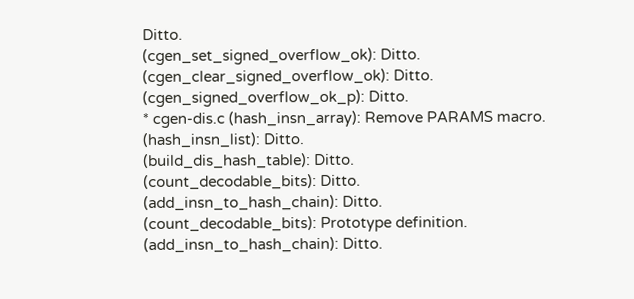Ditto.
(cgen_set_signed_overflow_ok): Ditto.
(cgen_clear_signed_overflow_ok): Ditto.
(cgen_signed_overflow_ok_p): Ditto.
* cgen-dis.c (hash_insn_array): Remove PARAMS macro.
(hash_insn_list): Ditto.
(build_dis_hash_table): Ditto.
(count_decodable_bits): Ditto.
(add_insn_to_hash_chain): Ditto.
(count_decodable_bits): Prototype definition.
(add_insn_to_hash_chain): Ditto.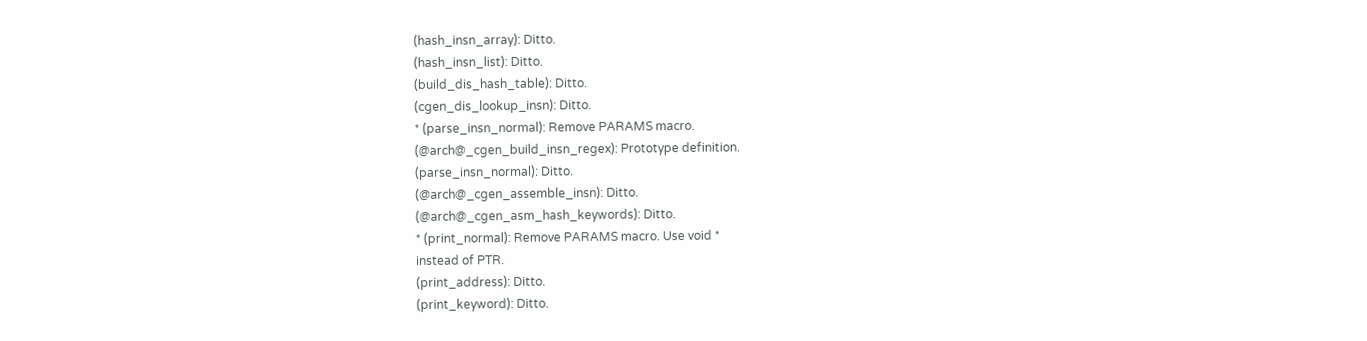(hash_insn_array): Ditto.
(hash_insn_list): Ditto.
(build_dis_hash_table): Ditto.
(cgen_dis_lookup_insn): Ditto.
* (parse_insn_normal): Remove PARAMS macro.
(@arch@_cgen_build_insn_regex): Prototype definition.
(parse_insn_normal): Ditto.
(@arch@_cgen_assemble_insn): Ditto.
(@arch@_cgen_asm_hash_keywords): Ditto.
* (print_normal): Remove PARAMS macro. Use void *
instead of PTR.
(print_address): Ditto.
(print_keyword): Ditto.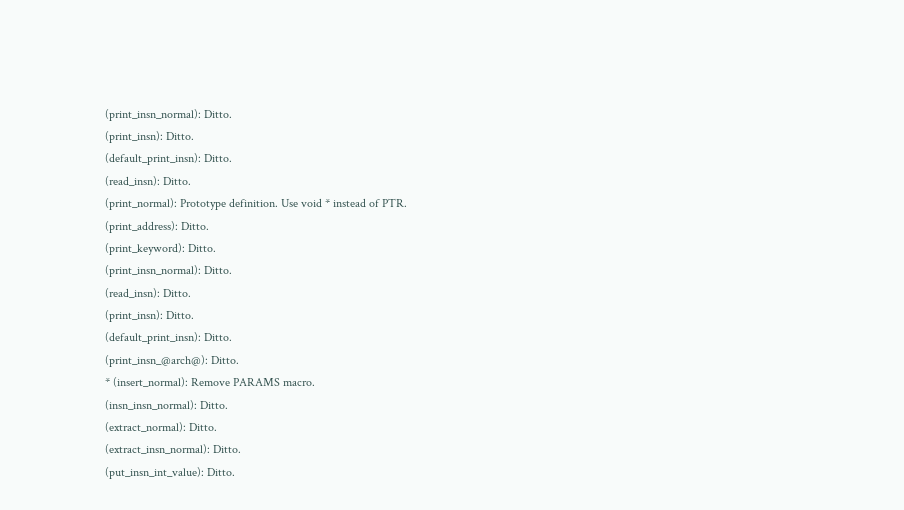(print_insn_normal): Ditto.
(print_insn): Ditto.
(default_print_insn): Ditto.
(read_insn): Ditto.
(print_normal): Prototype definition. Use void * instead of PTR.
(print_address): Ditto.
(print_keyword): Ditto.
(print_insn_normal): Ditto.
(read_insn): Ditto.
(print_insn): Ditto.
(default_print_insn): Ditto.
(print_insn_@arch@): Ditto.
* (insert_normal): Remove PARAMS macro.
(insn_insn_normal): Ditto.
(extract_normal): Ditto.
(extract_insn_normal): Ditto.
(put_insn_int_value): Ditto.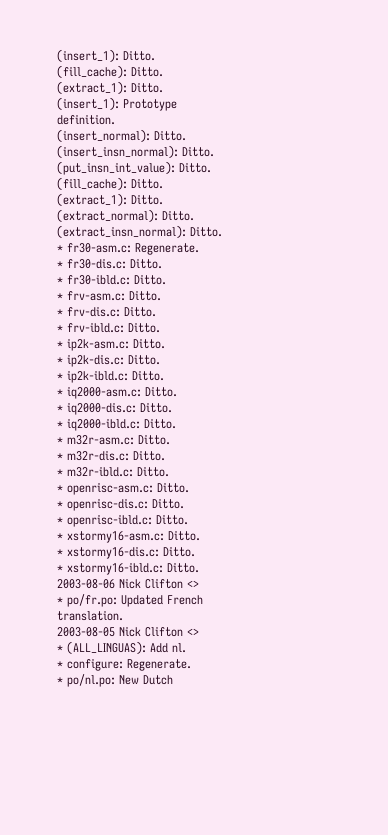(insert_1): Ditto.
(fill_cache): Ditto.
(extract_1): Ditto.
(insert_1): Prototype definition.
(insert_normal): Ditto.
(insert_insn_normal): Ditto.
(put_insn_int_value): Ditto.
(fill_cache): Ditto.
(extract_1): Ditto.
(extract_normal): Ditto.
(extract_insn_normal): Ditto.
* fr30-asm.c: Regenerate.
* fr30-dis.c: Ditto.
* fr30-ibld.c: Ditto.
* frv-asm.c: Ditto.
* frv-dis.c: Ditto.
* frv-ibld.c: Ditto.
* ip2k-asm.c: Ditto.
* ip2k-dis.c: Ditto.
* ip2k-ibld.c: Ditto.
* iq2000-asm.c: Ditto.
* iq2000-dis.c: Ditto.
* iq2000-ibld.c: Ditto.
* m32r-asm.c: Ditto.
* m32r-dis.c: Ditto.
* m32r-ibld.c: Ditto.
* openrisc-asm.c: Ditto.
* openrisc-dis.c: Ditto.
* openrisc-ibld.c: Ditto.
* xstormy16-asm.c: Ditto.
* xstormy16-dis.c: Ditto.
* xstormy16-ibld.c: Ditto.
2003-08-06 Nick Clifton <>
* po/fr.po: Updated French translation.
2003-08-05 Nick Clifton <>
* (ALL_LINGUAS): Add nl.
* configure: Regenerate.
* po/nl.po: New Dutch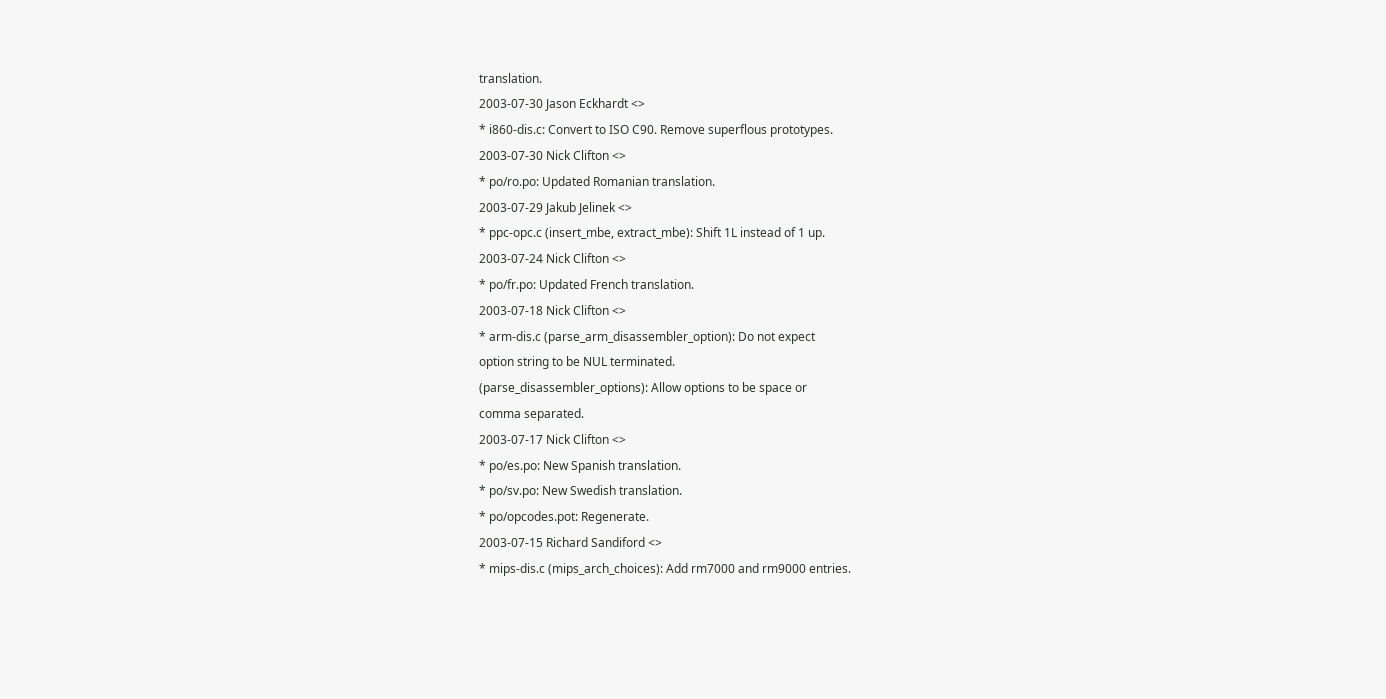translation.
2003-07-30 Jason Eckhardt <>
* i860-dis.c: Convert to ISO C90. Remove superflous prototypes.
2003-07-30 Nick Clifton <>
* po/ro.po: Updated Romanian translation.
2003-07-29 Jakub Jelinek <>
* ppc-opc.c (insert_mbe, extract_mbe): Shift 1L instead of 1 up.
2003-07-24 Nick Clifton <>
* po/fr.po: Updated French translation.
2003-07-18 Nick Clifton <>
* arm-dis.c (parse_arm_disassembler_option): Do not expect
option string to be NUL terminated.
(parse_disassembler_options): Allow options to be space or
comma separated.
2003-07-17 Nick Clifton <>
* po/es.po: New Spanish translation.
* po/sv.po: New Swedish translation.
* po/opcodes.pot: Regenerate.
2003-07-15 Richard Sandiford <>
* mips-dis.c (mips_arch_choices): Add rm7000 and rm9000 entries.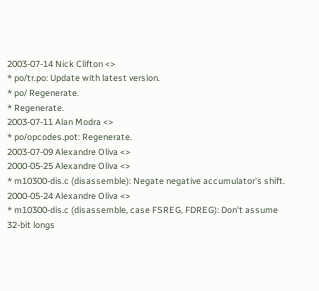2003-07-14 Nick Clifton <>
* po/tr.po: Update with latest version.
* po/ Regenerate.
* Regenerate.
2003-07-11 Alan Modra <>
* po/opcodes.pot: Regenerate.
2003-07-09 Alexandre Oliva <>
2000-05-25 Alexandre Oliva <>
* m10300-dis.c (disassemble): Negate negative accumulator's shift.
2000-05-24 Alexandre Oliva <>
* m10300-dis.c (disassemble, case FSREG, FDREG): Don't assume
32-bit longs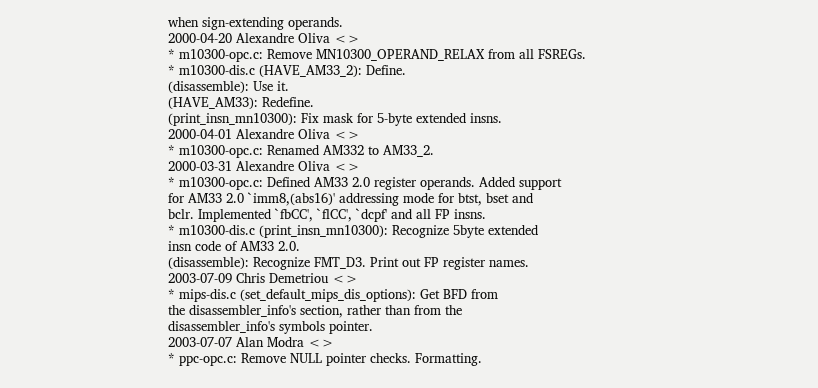when sign-extending operands.
2000-04-20 Alexandre Oliva <>
* m10300-opc.c: Remove MN10300_OPERAND_RELAX from all FSREGs.
* m10300-dis.c (HAVE_AM33_2): Define.
(disassemble): Use it.
(HAVE_AM33): Redefine.
(print_insn_mn10300): Fix mask for 5-byte extended insns.
2000-04-01 Alexandre Oliva <>
* m10300-opc.c: Renamed AM332 to AM33_2.
2000-03-31 Alexandre Oliva <>
* m10300-opc.c: Defined AM33 2.0 register operands. Added support
for AM33 2.0 `imm8,(abs16)' addressing mode for btst, bset and
bclr. Implemented `fbCC', `flCC', `dcpf' and all FP insns.
* m10300-dis.c (print_insn_mn10300): Recognize 5byte extended
insn code of AM33 2.0.
(disassemble): Recognize FMT_D3. Print out FP register names.
2003-07-09 Chris Demetriou <>
* mips-dis.c (set_default_mips_dis_options): Get BFD from
the disassembler_info's section, rather than from the
disassembler_info's symbols pointer.
2003-07-07 Alan Modra <>
* ppc-opc.c: Remove NULL pointer checks. Formatting.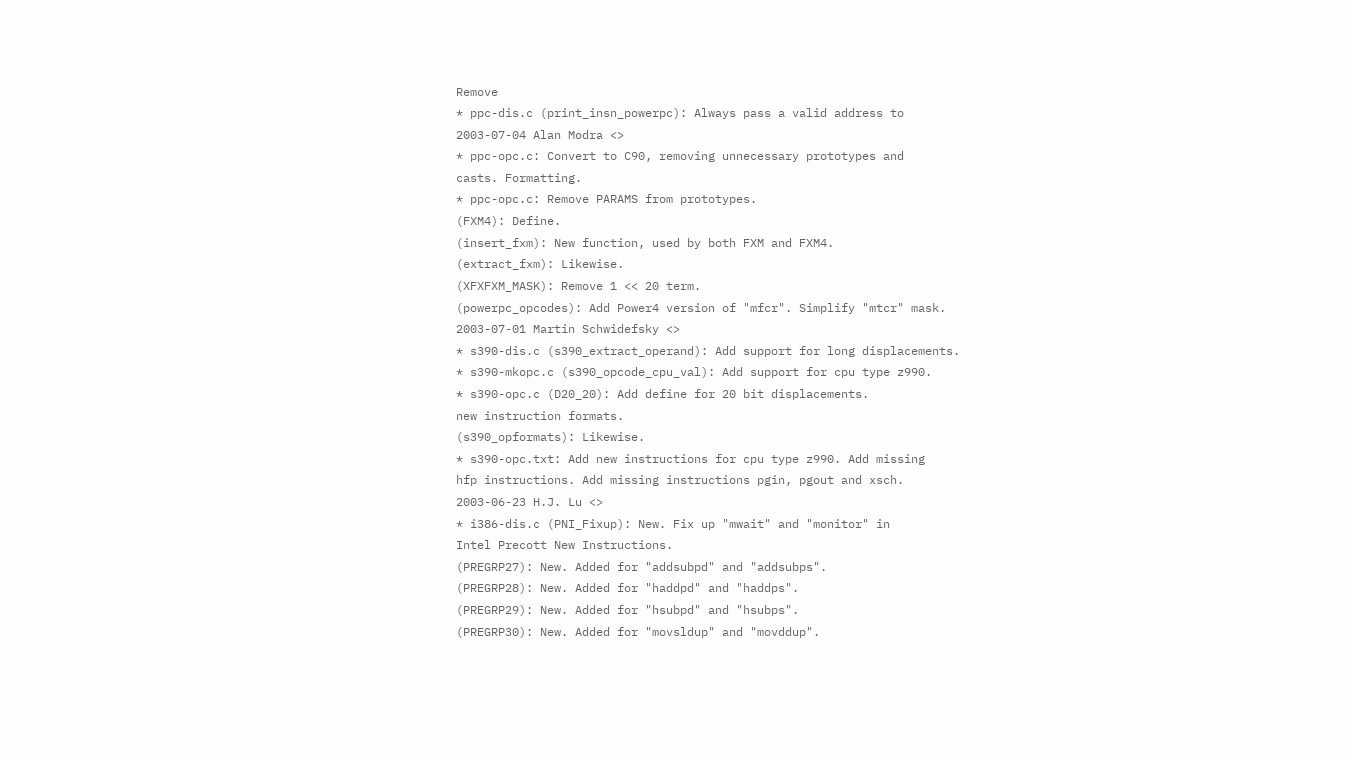Remove
* ppc-dis.c (print_insn_powerpc): Always pass a valid address to
2003-07-04 Alan Modra <>
* ppc-opc.c: Convert to C90, removing unnecessary prototypes and
casts. Formatting.
* ppc-opc.c: Remove PARAMS from prototypes.
(FXM4): Define.
(insert_fxm): New function, used by both FXM and FXM4.
(extract_fxm): Likewise.
(XFXFXM_MASK): Remove 1 << 20 term.
(powerpc_opcodes): Add Power4 version of "mfcr". Simplify "mtcr" mask.
2003-07-01 Martin Schwidefsky <>
* s390-dis.c (s390_extract_operand): Add support for long displacements.
* s390-mkopc.c (s390_opcode_cpu_val): Add support for cpu type z990.
* s390-opc.c (D20_20): Add define for 20 bit displacements.
new instruction formats.
(s390_opformats): Likewise.
* s390-opc.txt: Add new instructions for cpu type z990. Add missing
hfp instructions. Add missing instructions pgin, pgout and xsch.
2003-06-23 H.J. Lu <>
* i386-dis.c (PNI_Fixup): New. Fix up "mwait" and "monitor" in
Intel Precott New Instructions.
(PREGRP27): New. Added for "addsubpd" and "addsubps".
(PREGRP28): New. Added for "haddpd" and "haddps".
(PREGRP29): New. Added for "hsubpd" and "hsubps".
(PREGRP30): New. Added for "movsldup" and "movddup".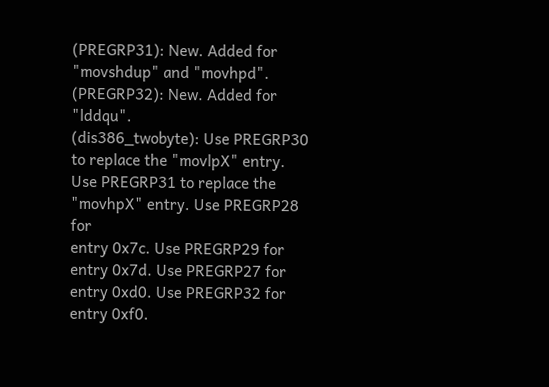(PREGRP31): New. Added for "movshdup" and "movhpd".
(PREGRP32): New. Added for "lddqu".
(dis386_twobyte): Use PREGRP30 to replace the "movlpX" entry.
Use PREGRP31 to replace the "movhpX" entry. Use PREGRP28 for
entry 0x7c. Use PREGRP29 for entry 0x7d. Use PREGRP27 for
entry 0xd0. Use PREGRP32 for entry 0xf0.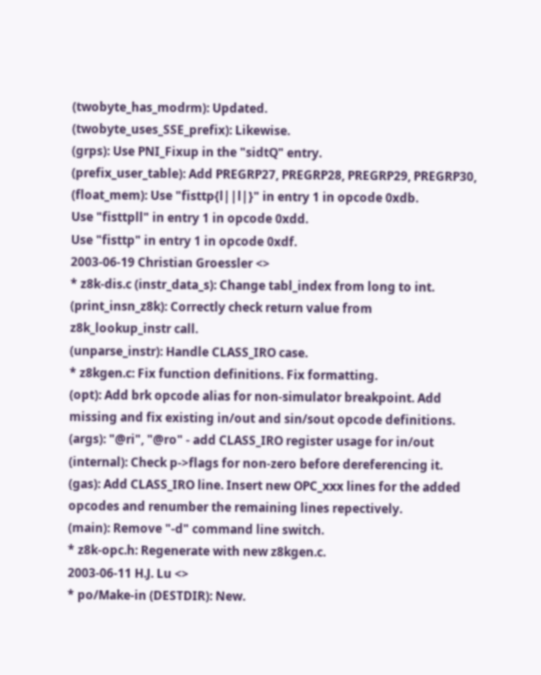(twobyte_has_modrm): Updated.
(twobyte_uses_SSE_prefix): Likewise.
(grps): Use PNI_Fixup in the "sidtQ" entry.
(prefix_user_table): Add PREGRP27, PREGRP28, PREGRP29, PREGRP30,
(float_mem): Use "fisttp{l||l|}" in entry 1 in opcode 0xdb.
Use "fisttpll" in entry 1 in opcode 0xdd.
Use "fisttp" in entry 1 in opcode 0xdf.
2003-06-19 Christian Groessler <>
* z8k-dis.c (instr_data_s): Change tabl_index from long to int.
(print_insn_z8k): Correctly check return value from
z8k_lookup_instr call.
(unparse_instr): Handle CLASS_IRO case.
* z8kgen.c: Fix function definitions. Fix formatting.
(opt): Add brk opcode alias for non-simulator breakpoint. Add
missing and fix existing in/out and sin/sout opcode definitions.
(args): "@ri", "@ro" - add CLASS_IRO register usage for in/out
(internal): Check p->flags for non-zero before dereferencing it.
(gas): Add CLASS_IRO line. Insert new OPC_xxx lines for the added
opcodes and renumber the remaining lines repectively.
(main): Remove "-d" command line switch.
* z8k-opc.h: Regenerate with new z8kgen.c.
2003-06-11 H.J. Lu <>
* po/Make-in (DESTDIR): New.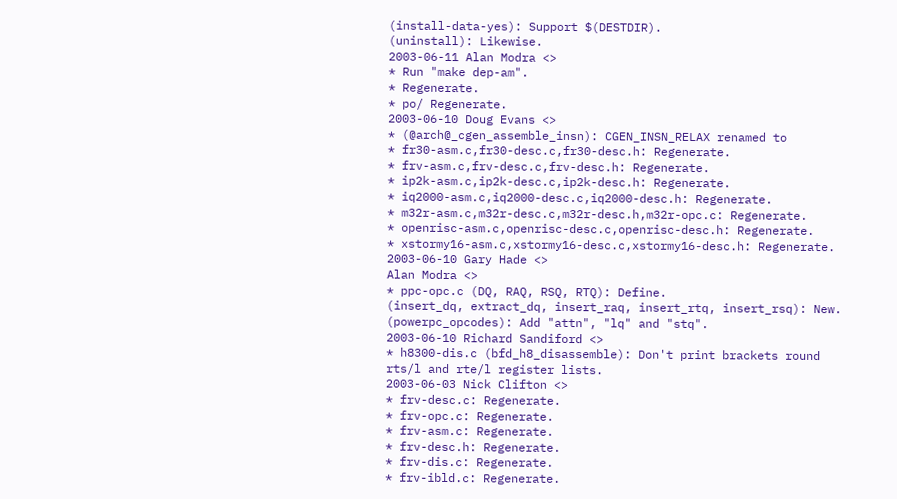(install-data-yes): Support $(DESTDIR).
(uninstall): Likewise.
2003-06-11 Alan Modra <>
* Run "make dep-am".
* Regenerate.
* po/ Regenerate.
2003-06-10 Doug Evans <>
* (@arch@_cgen_assemble_insn): CGEN_INSN_RELAX renamed to
* fr30-asm.c,fr30-desc.c,fr30-desc.h: Regenerate.
* frv-asm.c,frv-desc.c,frv-desc.h: Regenerate.
* ip2k-asm.c,ip2k-desc.c,ip2k-desc.h: Regenerate.
* iq2000-asm.c,iq2000-desc.c,iq2000-desc.h: Regenerate.
* m32r-asm.c,m32r-desc.c,m32r-desc.h,m32r-opc.c: Regenerate.
* openrisc-asm.c,openrisc-desc.c,openrisc-desc.h: Regenerate.
* xstormy16-asm.c,xstormy16-desc.c,xstormy16-desc.h: Regenerate.
2003-06-10 Gary Hade <>
Alan Modra <>
* ppc-opc.c (DQ, RAQ, RSQ, RTQ): Define.
(insert_dq, extract_dq, insert_raq, insert_rtq, insert_rsq): New.
(powerpc_opcodes): Add "attn", "lq" and "stq".
2003-06-10 Richard Sandiford <>
* h8300-dis.c (bfd_h8_disassemble): Don't print brackets round
rts/l and rte/l register lists.
2003-06-03 Nick Clifton <>
* frv-desc.c: Regenerate.
* frv-opc.c: Regenerate.
* frv-asm.c: Regenerate.
* frv-desc.h: Regenerate.
* frv-dis.c: Regenerate.
* frv-ibld.c: Regenerate.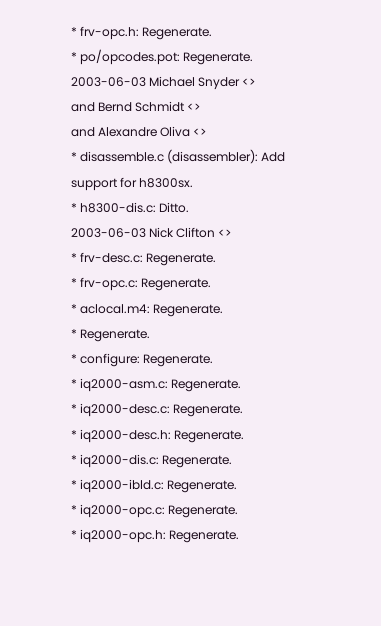* frv-opc.h: Regenerate.
* po/opcodes.pot: Regenerate.
2003-06-03 Michael Snyder <>
and Bernd Schmidt <>
and Alexandre Oliva <>
* disassemble.c (disassembler): Add support for h8300sx.
* h8300-dis.c: Ditto.
2003-06-03 Nick Clifton <>
* frv-desc.c: Regenerate.
* frv-opc.c: Regenerate.
* aclocal.m4: Regenerate.
* Regenerate.
* configure: Regenerate.
* iq2000-asm.c: Regenerate.
* iq2000-desc.c: Regenerate.
* iq2000-desc.h: Regenerate.
* iq2000-dis.c: Regenerate.
* iq2000-ibld.c: Regenerate.
* iq2000-opc.c: Regenerate.
* iq2000-opc.h: Regenerate.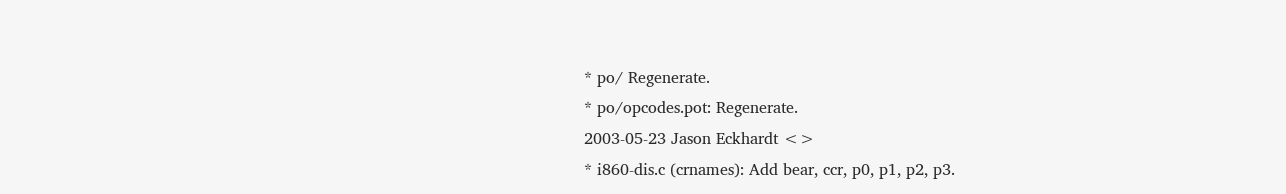* po/ Regenerate.
* po/opcodes.pot: Regenerate.
2003-05-23 Jason Eckhardt <>
* i860-dis.c (crnames): Add bear, ccr, p0, p1, p2, p3.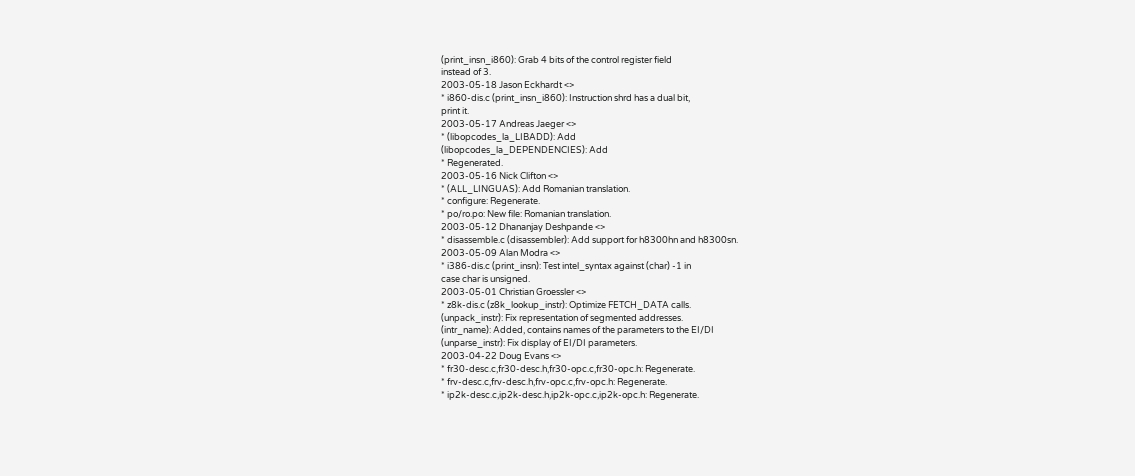(print_insn_i860): Grab 4 bits of the control register field
instead of 3.
2003-05-18 Jason Eckhardt <>
* i860-dis.c (print_insn_i860): Instruction shrd has a dual bit,
print it.
2003-05-17 Andreas Jaeger <>
* (libopcodes_la_LIBADD): Add
(libopcodes_la_DEPENDENCIES): Add
* Regenerated.
2003-05-16 Nick Clifton <>
* (ALL_LINGUAS): Add Romanian translation.
* configure: Regenerate.
* po/ro.po: New file: Romanian translation.
2003-05-12 Dhananjay Deshpande <>
* disassemble.c (disassembler): Add support for h8300hn and h8300sn.
2003-05-09 Alan Modra <>
* i386-dis.c (print_insn): Test intel_syntax against (char) -1 in
case char is unsigned.
2003-05-01 Christian Groessler <>
* z8k-dis.c (z8k_lookup_instr): Optimize FETCH_DATA calls.
(unpack_instr): Fix representation of segmented addresses.
(intr_name): Added, contains names of the parameters to the EI/DI
(unparse_instr): Fix display of EI/DI parameters.
2003-04-22 Doug Evans <>
* fr30-desc.c,fr30-desc.h,fr30-opc.c,fr30-opc.h: Regenerate.
* frv-desc.c,frv-desc.h,frv-opc.c,frv-opc.h: Regenerate.
* ip2k-desc.c,ip2k-desc.h,ip2k-opc.c,ip2k-opc.h: Regenerate.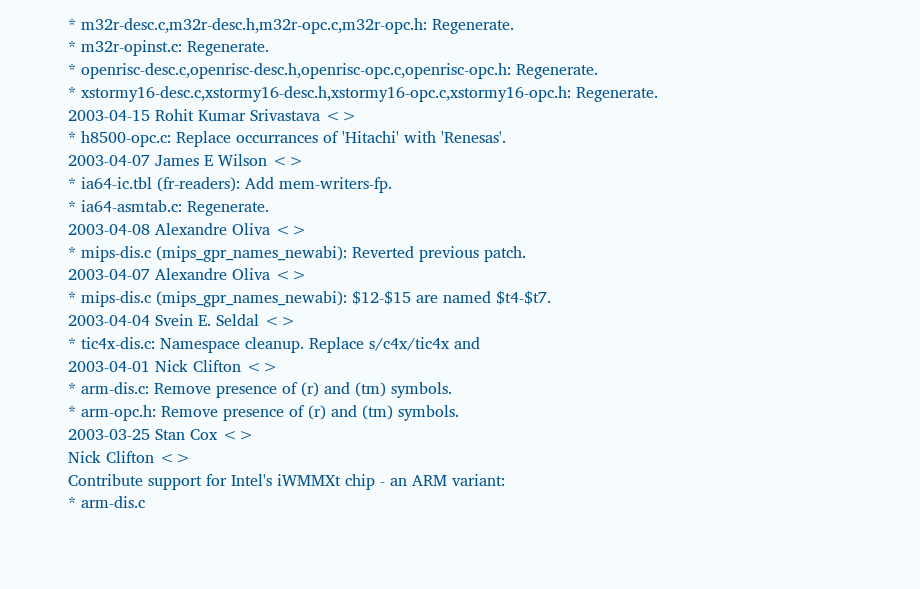* m32r-desc.c,m32r-desc.h,m32r-opc.c,m32r-opc.h: Regenerate.
* m32r-opinst.c: Regenerate.
* openrisc-desc.c,openrisc-desc.h,openrisc-opc.c,openrisc-opc.h: Regenerate.
* xstormy16-desc.c,xstormy16-desc.h,xstormy16-opc.c,xstormy16-opc.h: Regenerate.
2003-04-15 Rohit Kumar Srivastava <>
* h8500-opc.c: Replace occurrances of 'Hitachi' with 'Renesas'.
2003-04-07 James E Wilson <>
* ia64-ic.tbl (fr-readers): Add mem-writers-fp.
* ia64-asmtab.c: Regenerate.
2003-04-08 Alexandre Oliva <>
* mips-dis.c (mips_gpr_names_newabi): Reverted previous patch.
2003-04-07 Alexandre Oliva <>
* mips-dis.c (mips_gpr_names_newabi): $12-$15 are named $t4-$t7.
2003-04-04 Svein E. Seldal <>
* tic4x-dis.c: Namespace cleanup. Replace s/c4x/tic4x and
2003-04-01 Nick Clifton <>
* arm-dis.c: Remove presence of (r) and (tm) symbols.
* arm-opc.h: Remove presence of (r) and (tm) symbols.
2003-03-25 Stan Cox <>
Nick Clifton <>
Contribute support for Intel's iWMMXt chip - an ARM variant:
* arm-dis.c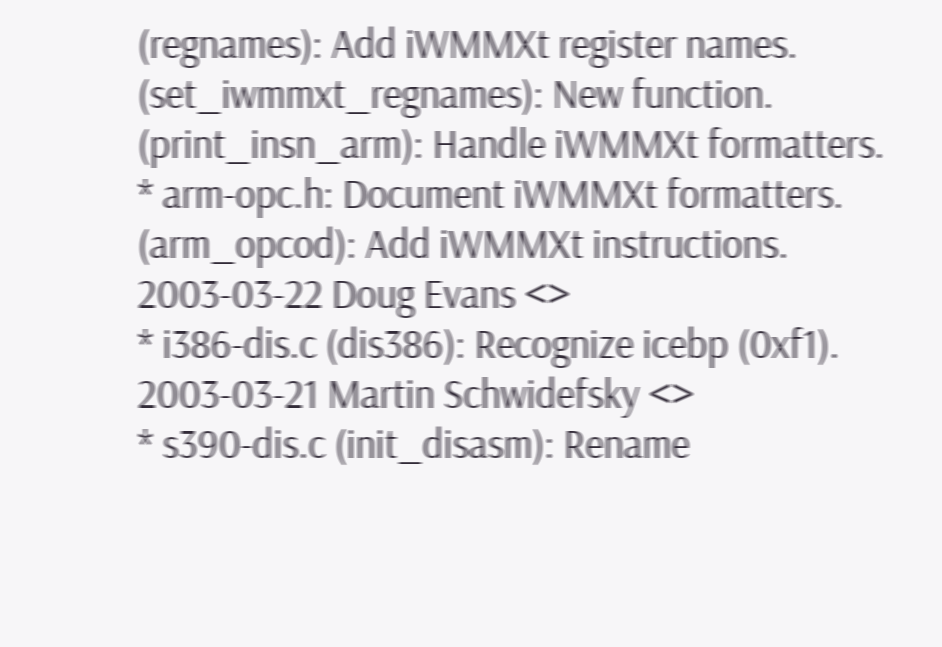(regnames): Add iWMMXt register names.
(set_iwmmxt_regnames): New function.
(print_insn_arm): Handle iWMMXt formatters.
* arm-opc.h: Document iWMMXt formatters.
(arm_opcod): Add iWMMXt instructions.
2003-03-22 Doug Evans <>
* i386-dis.c (dis386): Recognize icebp (0xf1).
2003-03-21 Martin Schwidefsky <>
* s390-dis.c (init_disasm): Rename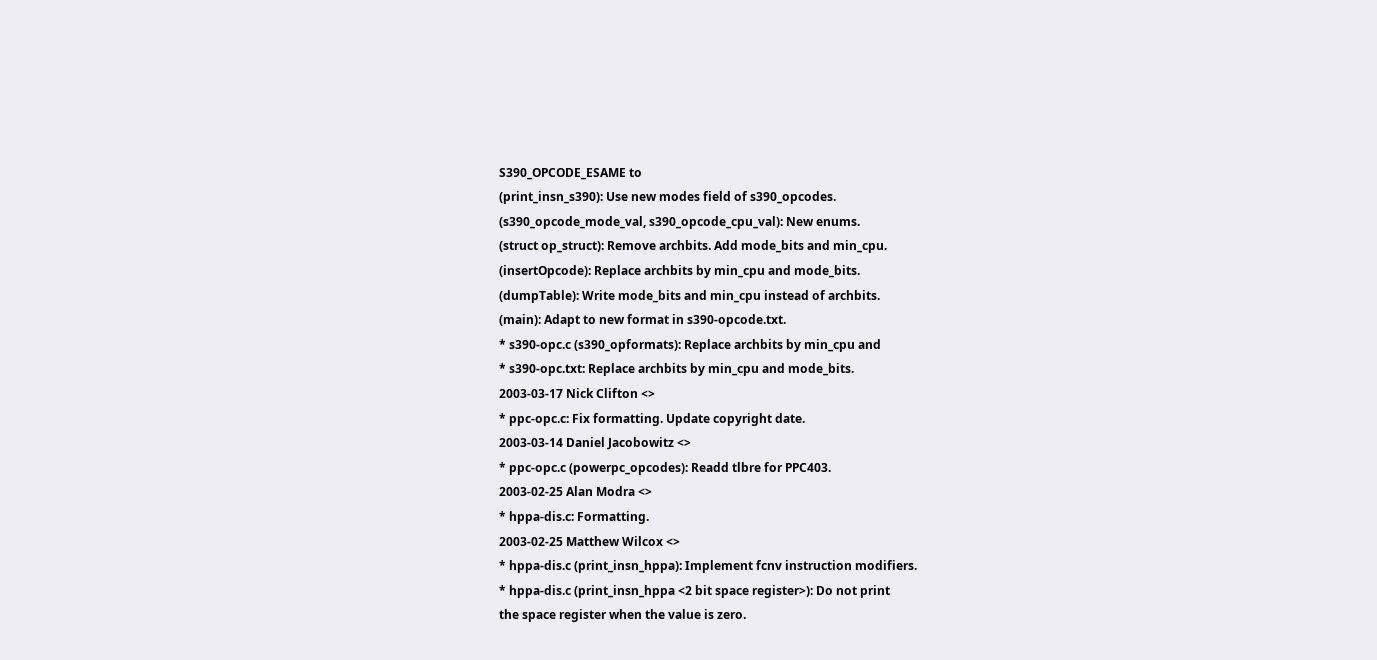S390_OPCODE_ESAME to
(print_insn_s390): Use new modes field of s390_opcodes.
(s390_opcode_mode_val, s390_opcode_cpu_val): New enums.
(struct op_struct): Remove archbits. Add mode_bits and min_cpu.
(insertOpcode): Replace archbits by min_cpu and mode_bits.
(dumpTable): Write mode_bits and min_cpu instead of archbits.
(main): Adapt to new format in s390-opcode.txt.
* s390-opc.c (s390_opformats): Replace archbits by min_cpu and
* s390-opc.txt: Replace archbits by min_cpu and mode_bits.
2003-03-17 Nick Clifton <>
* ppc-opc.c: Fix formatting. Update copyright date.
2003-03-14 Daniel Jacobowitz <>
* ppc-opc.c (powerpc_opcodes): Readd tlbre for PPC403.
2003-02-25 Alan Modra <>
* hppa-dis.c: Formatting.
2003-02-25 Matthew Wilcox <>
* hppa-dis.c (print_insn_hppa): Implement fcnv instruction modifiers.
* hppa-dis.c (print_insn_hppa <2 bit space register>): Do not print
the space register when the value is zero.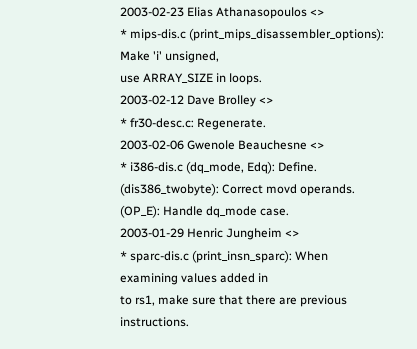2003-02-23 Elias Athanasopoulos <>
* mips-dis.c (print_mips_disassembler_options): Make 'i' unsigned,
use ARRAY_SIZE in loops.
2003-02-12 Dave Brolley <>
* fr30-desc.c: Regenerate.
2003-02-06 Gwenole Beauchesne <>
* i386-dis.c (dq_mode, Edq): Define.
(dis386_twobyte): Correct movd operands.
(OP_E): Handle dq_mode case.
2003-01-29 Henric Jungheim <>
* sparc-dis.c (print_insn_sparc): When examining values added in
to rs1, make sure that there are previous instructions.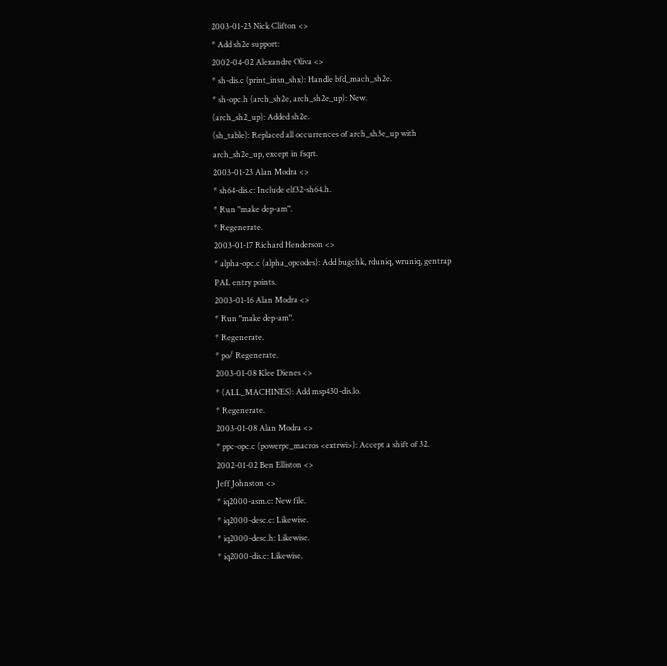2003-01-23 Nick Clifton <>
* Add sh2e support:
2002-04-02 Alexandre Oliva <>
* sh-dis.c (print_insn_shx): Handle bfd_mach_sh2e.
* sh-opc.h (arch_sh2e, arch_sh2e_up): New.
(arch_sh2_up): Added sh2e.
(sh_table): Replaced all occurrences of arch_sh3e_up with
arch_sh2e_up, except in fsqrt.
2003-01-23 Alan Modra <>
* sh64-dis.c: Include elf32-sh64.h.
* Run "make dep-am".
* Regenerate.
2003-01-17 Richard Henderson <>
* alpha-opc.c (alpha_opcodes): Add bugchk, rduniq, wruniq, gentrap
PAL entry points.
2003-01-16 Alan Modra <>
* Run "make dep-am".
* Regenerate.
* po/ Regenerate.
2003-01-08 Klee Dienes <>
* (ALL_MACHINES): Add msp430-dis.lo.
* Regenerate.
2003-01-08 Alan Modra <>
* ppc-opc.c (powerpc_macros <extrwi>): Accept a shift of 32.
2002-01-02 Ben Elliston <>
Jeff Johnston <>
* iq2000-asm.c: New file.
* iq2000-desc.c: Likewise.
* iq2000-desc.h: Likewise.
* iq2000-dis.c: Likewise.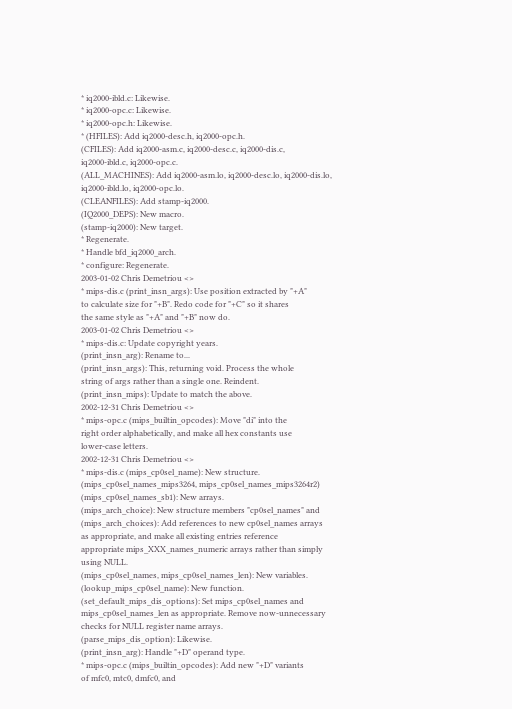* iq2000-ibld.c: Likewise.
* iq2000-opc.c: Likewise.
* iq2000-opc.h: Likewise.
* (HFILES): Add iq2000-desc.h, iq2000-opc.h.
(CFILES): Add iq2000-asm.c, iq2000-desc.c, iq2000-dis.c,
iq2000-ibld.c, iq2000-opc.c.
(ALL_MACHINES): Add iq2000-asm.lo, iq2000-desc.lo, iq2000-dis.lo,
iq2000-ibld.lo, iq2000-opc.lo.
(CLEANFILES): Add stamp-iq2000.
(IQ2000_DEPS): New macro.
(stamp-iq2000): New target.
* Regenerate.
* Handle bfd_iq2000_arch.
* configure: Regenerate.
2003-01-02 Chris Demetriou <>
* mips-dis.c (print_insn_args): Use position extracted by "+A"
to calculate size for "+B". Redo code for "+C" so it shares
the same style as "+A" and "+B" now do.
2003-01-02 Chris Demetriou <>
* mips-dis.c: Update copyright years.
(print_insn_arg): Rename to...
(print_insn_args): This, returning void. Process the whole
string of args rather than a single one. Reindent.
(print_insn_mips): Update to match the above.
2002-12-31 Chris Demetriou <>
* mips-opc.c (mips_builtin_opcodes): Move "di" into the
right order alphabetically, and make all hex constants use
lower-case letters.
2002-12-31 Chris Demetriou <>
* mips-dis.c (mips_cp0sel_name): New structure.
(mips_cp0sel_names_mips3264, mips_cp0sel_names_mips3264r2)
(mips_cp0sel_names_sb1): New arrays.
(mips_arch_choice): New structure members "cp0sel_names" and
(mips_arch_choices): Add references to new cp0sel_names arrays
as appropriate, and make all existing entries reference
appropriate mips_XXX_names_numeric arrays rather than simply
using NULL.
(mips_cp0sel_names, mips_cp0sel_names_len): New variables.
(lookup_mips_cp0sel_name): New function.
(set_default_mips_dis_options): Set mips_cp0sel_names and
mips_cp0sel_names_len as appropriate. Remove now-unnecessary
checks for NULL register name arrays.
(parse_mips_dis_option): Likewise.
(print_insn_arg): Handle "+D" operand type.
* mips-opc.c (mips_builtin_opcodes): Add new "+D" variants
of mfc0, mtc0, dmfc0, and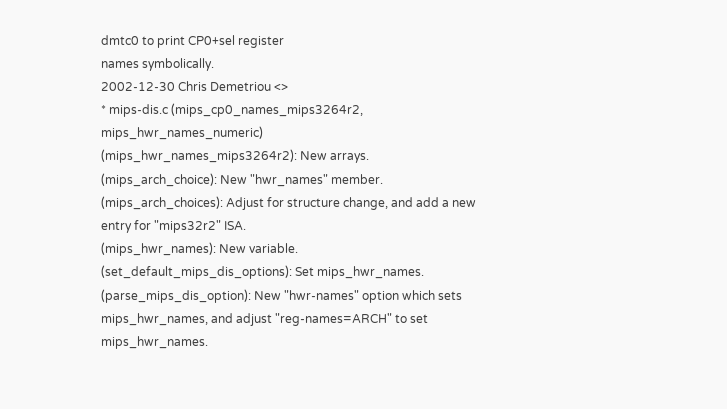dmtc0 to print CP0+sel register
names symbolically.
2002-12-30 Chris Demetriou <>
* mips-dis.c (mips_cp0_names_mips3264r2, mips_hwr_names_numeric)
(mips_hwr_names_mips3264r2): New arrays.
(mips_arch_choice): New "hwr_names" member.
(mips_arch_choices): Adjust for structure change, and add a new
entry for "mips32r2" ISA.
(mips_hwr_names): New variable.
(set_default_mips_dis_options): Set mips_hwr_names.
(parse_mips_dis_option): New "hwr-names" option which sets
mips_hwr_names, and adjust "reg-names=ARCH" to set mips_hwr_names.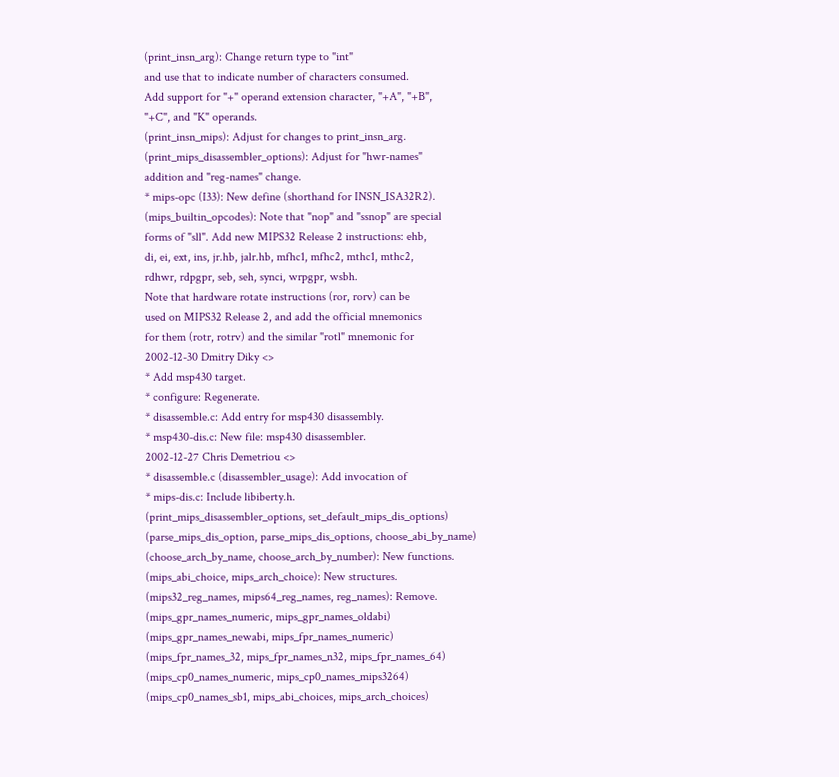(print_insn_arg): Change return type to "int"
and use that to indicate number of characters consumed.
Add support for "+" operand extension character, "+A", "+B",
"+C", and "K" operands.
(print_insn_mips): Adjust for changes to print_insn_arg.
(print_mips_disassembler_options): Adjust for "hwr-names"
addition and "reg-names" change.
* mips-opc (I33): New define (shorthand for INSN_ISA32R2).
(mips_builtin_opcodes): Note that "nop" and "ssnop" are special
forms of "sll". Add new MIPS32 Release 2 instructions: ehb,
di, ei, ext, ins, jr.hb, jalr.hb, mfhc1, mfhc2, mthc1, mthc2,
rdhwr, rdpgpr, seb, seh, synci, wrpgpr, wsbh.
Note that hardware rotate instructions (ror, rorv) can be
used on MIPS32 Release 2, and add the official mnemonics
for them (rotr, rotrv) and the similar "rotl" mnemonic for
2002-12-30 Dmitry Diky <>
* Add msp430 target.
* configure: Regenerate.
* disassemble.c: Add entry for msp430 disassembly.
* msp430-dis.c: New file: msp430 disassembler.
2002-12-27 Chris Demetriou <>
* disassemble.c (disassembler_usage): Add invocation of
* mips-dis.c: Include libiberty.h.
(print_mips_disassembler_options, set_default_mips_dis_options)
(parse_mips_dis_option, parse_mips_dis_options, choose_abi_by_name)
(choose_arch_by_name, choose_arch_by_number): New functions.
(mips_abi_choice, mips_arch_choice): New structures.
(mips32_reg_names, mips64_reg_names, reg_names): Remove.
(mips_gpr_names_numeric, mips_gpr_names_oldabi)
(mips_gpr_names_newabi, mips_fpr_names_numeric)
(mips_fpr_names_32, mips_fpr_names_n32, mips_fpr_names_64)
(mips_cp0_names_numeric, mips_cp0_names_mips3264)
(mips_cp0_names_sb1, mips_abi_choices, mips_arch_choices)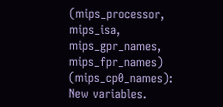(mips_processor, mips_isa, mips_gpr_names, mips_fpr_names)
(mips_cp0_names): New variables.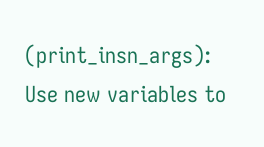(print_insn_args): Use new variables to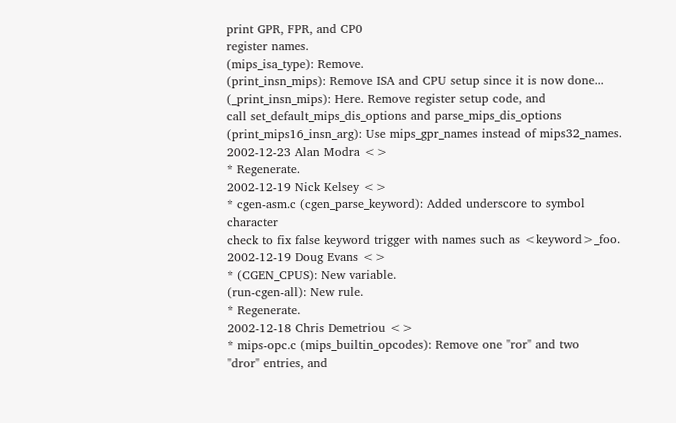print GPR, FPR, and CP0
register names.
(mips_isa_type): Remove.
(print_insn_mips): Remove ISA and CPU setup since it is now done...
(_print_insn_mips): Here. Remove register setup code, and
call set_default_mips_dis_options and parse_mips_dis_options
(print_mips16_insn_arg): Use mips_gpr_names instead of mips32_names.
2002-12-23 Alan Modra <>
* Regenerate.
2002-12-19 Nick Kelsey <>
* cgen-asm.c (cgen_parse_keyword): Added underscore to symbol character
check to fix false keyword trigger with names such as <keyword>_foo.
2002-12-19 Doug Evans <>
* (CGEN_CPUS): New variable.
(run-cgen-all): New rule.
* Regenerate.
2002-12-18 Chris Demetriou <>
* mips-opc.c (mips_builtin_opcodes): Remove one "ror" and two
"dror" entries, and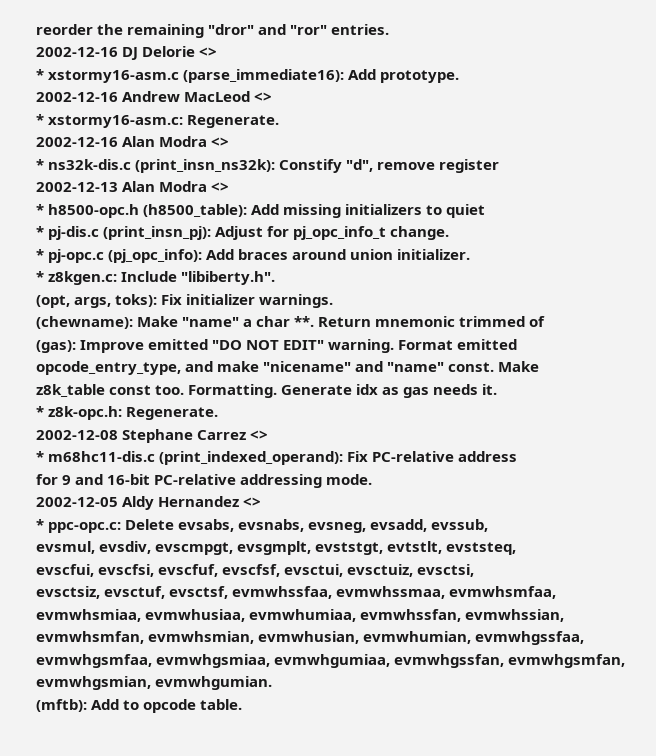reorder the remaining "dror" and "ror" entries.
2002-12-16 DJ Delorie <>
* xstormy16-asm.c (parse_immediate16): Add prototype.
2002-12-16 Andrew MacLeod <>
* xstormy16-asm.c: Regenerate.
2002-12-16 Alan Modra <>
* ns32k-dis.c (print_insn_ns32k): Constify "d", remove register
2002-12-13 Alan Modra <>
* h8500-opc.h (h8500_table): Add missing initializers to quiet
* pj-dis.c (print_insn_pj): Adjust for pj_opc_info_t change.
* pj-opc.c (pj_opc_info): Add braces around union initializer.
* z8kgen.c: Include "libiberty.h".
(opt, args, toks): Fix initializer warnings.
(chewname): Make "name" a char **. Return mnemonic trimmed of
(gas): Improve emitted "DO NOT EDIT" warning. Format emitted
opcode_entry_type, and make "nicename" and "name" const. Make
z8k_table const too. Formatting. Generate idx as gas needs it.
* z8k-opc.h: Regenerate.
2002-12-08 Stephane Carrez <>
* m68hc11-dis.c (print_indexed_operand): Fix PC-relative address
for 9 and 16-bit PC-relative addressing mode.
2002-12-05 Aldy Hernandez <>
* ppc-opc.c: Delete evsabs, evsnabs, evsneg, evsadd, evssub,
evsmul, evsdiv, evscmpgt, evsgmplt, evststgt, evtstlt, evststeq,
evscfui, evscfsi, evscfuf, evscfsf, evsctui, evsctuiz, evsctsi,
evsctsiz, evsctuf, evsctsf, evmwhssfaa, evmwhssmaa, evmwhsmfaa,
evmwhsmiaa, evmwhusiaa, evmwhumiaa, evmwhssfan, evmwhssian,
evmwhsmfan, evmwhsmian, evmwhusian, evmwhumian, evmwhgssfaa,
evmwhgsmfaa, evmwhgsmiaa, evmwhgumiaa, evmwhgssfan, evmwhgsmfan,
evmwhgsmian, evmwhgumian.
(mftb): Add to opcode table.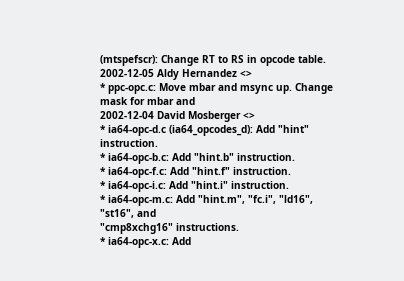(mtspefscr): Change RT to RS in opcode table.
2002-12-05 Aldy Hernandez <>
* ppc-opc.c: Move mbar and msync up. Change mask for mbar and
2002-12-04 David Mosberger <>
* ia64-opc-d.c (ia64_opcodes_d): Add "hint" instruction.
* ia64-opc-b.c: Add "hint.b" instruction.
* ia64-opc-f.c: Add "hint.f" instruction.
* ia64-opc-i.c: Add "hint.i" instruction.
* ia64-opc-m.c: Add "hint.m", "fc.i", "ld16", "st16", and
"cmp8xchg16" instructions.
* ia64-opc-x.c: Add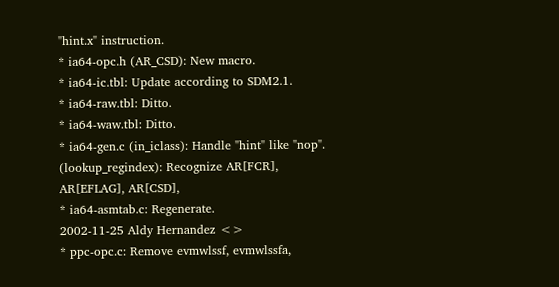"hint.x" instruction.
* ia64-opc.h (AR_CSD): New macro.
* ia64-ic.tbl: Update according to SDM2.1.
* ia64-raw.tbl: Ditto.
* ia64-waw.tbl: Ditto.
* ia64-gen.c (in_iclass): Handle "hint" like "nop".
(lookup_regindex): Recognize AR[FCR], AR[EFLAG], AR[CSD],
* ia64-asmtab.c: Regenerate.
2002-11-25 Aldy Hernandez <>
* ppc-opc.c: Remove evmwlssf, evmwlssfa,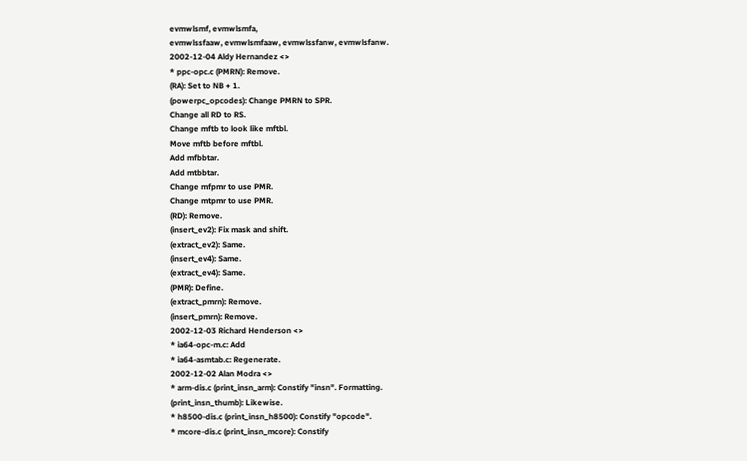evmwlsmf, evmwlsmfa,
evmwlssfaaw, evmwlsmfaaw, evmwlssfanw, evmwlsfanw.
2002-12-04 Aldy Hernandez <>
* ppc-opc.c (PMRN): Remove.
(RA): Set to NB + 1.
(powerpc_opcodes): Change PMRN to SPR.
Change all RD to RS.
Change mftb to look like mftbl.
Move mftb before mftbl.
Add mfbbtar.
Add mtbbtar.
Change mfpmr to use PMR.
Change mtpmr to use PMR.
(RD): Remove.
(insert_ev2): Fix mask and shift.
(extract_ev2): Same.
(insert_ev4): Same.
(extract_ev4): Same.
(PMR): Define.
(extract_pmrn): Remove.
(insert_pmrn): Remove.
2002-12-03 Richard Henderson <>
* ia64-opc-m.c: Add
* ia64-asmtab.c: Regenerate.
2002-12-02 Alan Modra <>
* arm-dis.c (print_insn_arm): Constify "insn". Formatting.
(print_insn_thumb): Likewise.
* h8500-dis.c (print_insn_h8500): Constify "opcode".
* mcore-dis.c (print_insn_mcore): Constify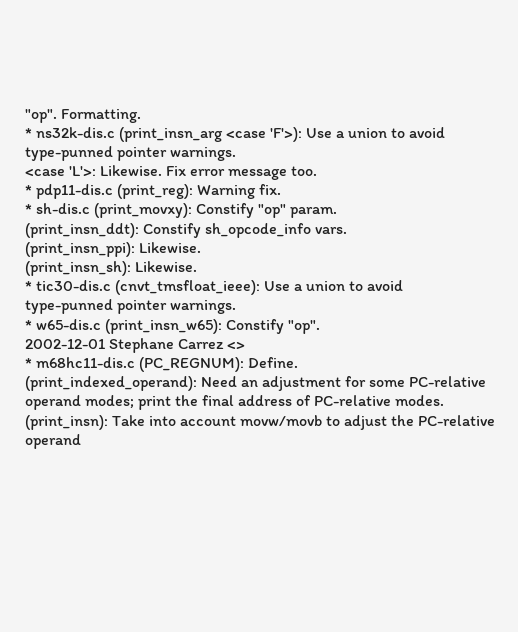"op". Formatting.
* ns32k-dis.c (print_insn_arg <case 'F'>): Use a union to avoid
type-punned pointer warnings.
<case 'L'>: Likewise. Fix error message too.
* pdp11-dis.c (print_reg): Warning fix.
* sh-dis.c (print_movxy): Constify "op" param.
(print_insn_ddt): Constify sh_opcode_info vars.
(print_insn_ppi): Likewise.
(print_insn_sh): Likewise.
* tic30-dis.c (cnvt_tmsfloat_ieee): Use a union to avoid
type-punned pointer warnings.
* w65-dis.c (print_insn_w65): Constify "op".
2002-12-01 Stephane Carrez <>
* m68hc11-dis.c (PC_REGNUM): Define.
(print_indexed_operand): Need an adjustment for some PC-relative
operand modes; print the final address of PC-relative modes.
(print_insn): Take into account movw/movb to adjust the PC-relative
operand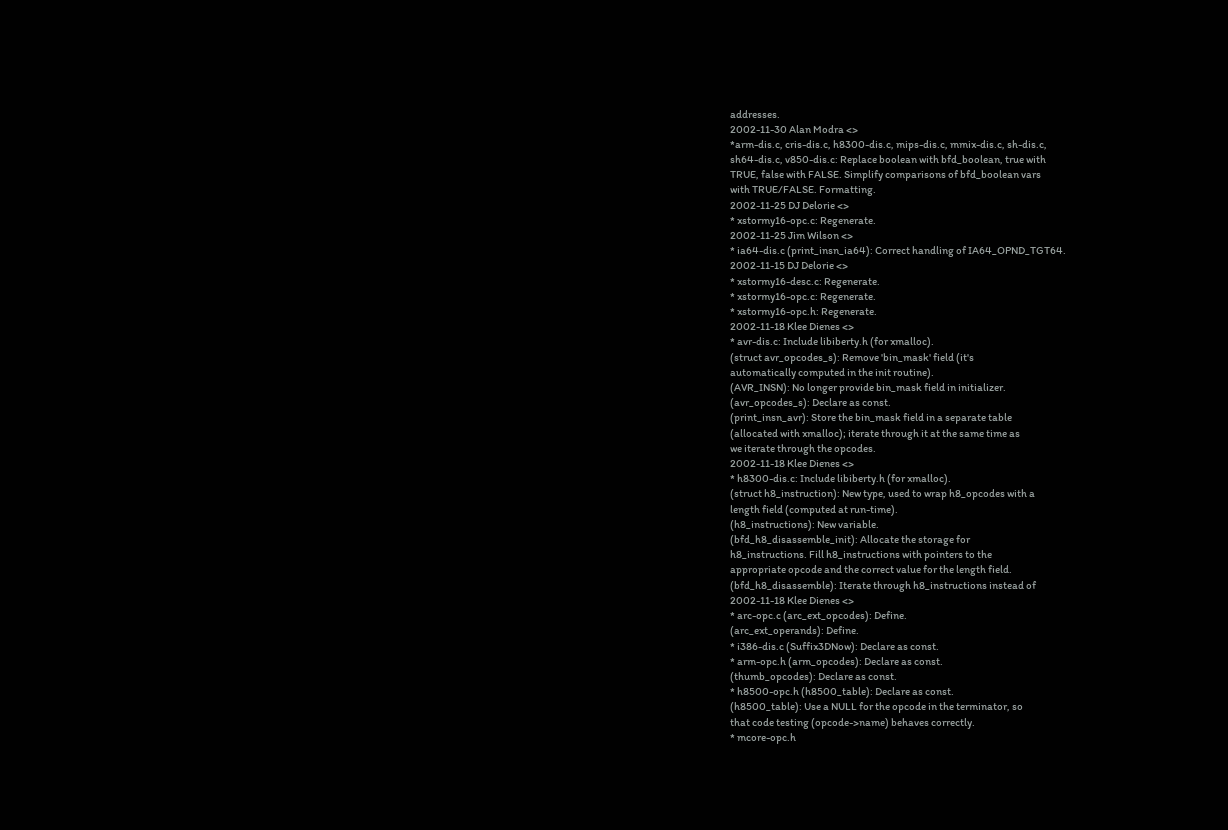addresses.
2002-11-30 Alan Modra <>
*arm-dis.c, cris-dis.c, h8300-dis.c, mips-dis.c, mmix-dis.c, sh-dis.c,
sh64-dis.c, v850-dis.c: Replace boolean with bfd_boolean, true with
TRUE, false with FALSE. Simplify comparisons of bfd_boolean vars
with TRUE/FALSE. Formatting.
2002-11-25 DJ Delorie <>
* xstormy16-opc.c: Regenerate.
2002-11-25 Jim Wilson <>
* ia64-dis.c (print_insn_ia64): Correct handling of IA64_OPND_TGT64.
2002-11-15 DJ Delorie <>
* xstormy16-desc.c: Regenerate.
* xstormy16-opc.c: Regenerate.
* xstormy16-opc.h: Regenerate.
2002-11-18 Klee Dienes <>
* avr-dis.c: Include libiberty.h (for xmalloc).
(struct avr_opcodes_s): Remove 'bin_mask' field (it's
automatically computed in the init routine).
(AVR_INSN): No longer provide bin_mask field in initializer.
(avr_opcodes_s): Declare as const.
(print_insn_avr): Store the bin_mask field in a separate table
(allocated with xmalloc); iterate through it at the same time as
we iterate through the opcodes.
2002-11-18 Klee Dienes <>
* h8300-dis.c: Include libiberty.h (for xmalloc).
(struct h8_instruction): New type, used to wrap h8_opcodes with a
length field (computed at run-time).
(h8_instructions): New variable.
(bfd_h8_disassemble_init): Allocate the storage for
h8_instructions. Fill h8_instructions with pointers to the
appropriate opcode and the correct value for the length field.
(bfd_h8_disassemble): Iterate through h8_instructions instead of
2002-11-18 Klee Dienes <>
* arc-opc.c (arc_ext_opcodes): Define.
(arc_ext_operands): Define.
* i386-dis.c (Suffix3DNow): Declare as const.
* arm-opc.h (arm_opcodes): Declare as const.
(thumb_opcodes): Declare as const.
* h8500-opc.h (h8500_table): Declare as const.
(h8500_table): Use a NULL for the opcode in the terminator, so
that code testing (opcode->name) behaves correctly.
* mcore-opc.h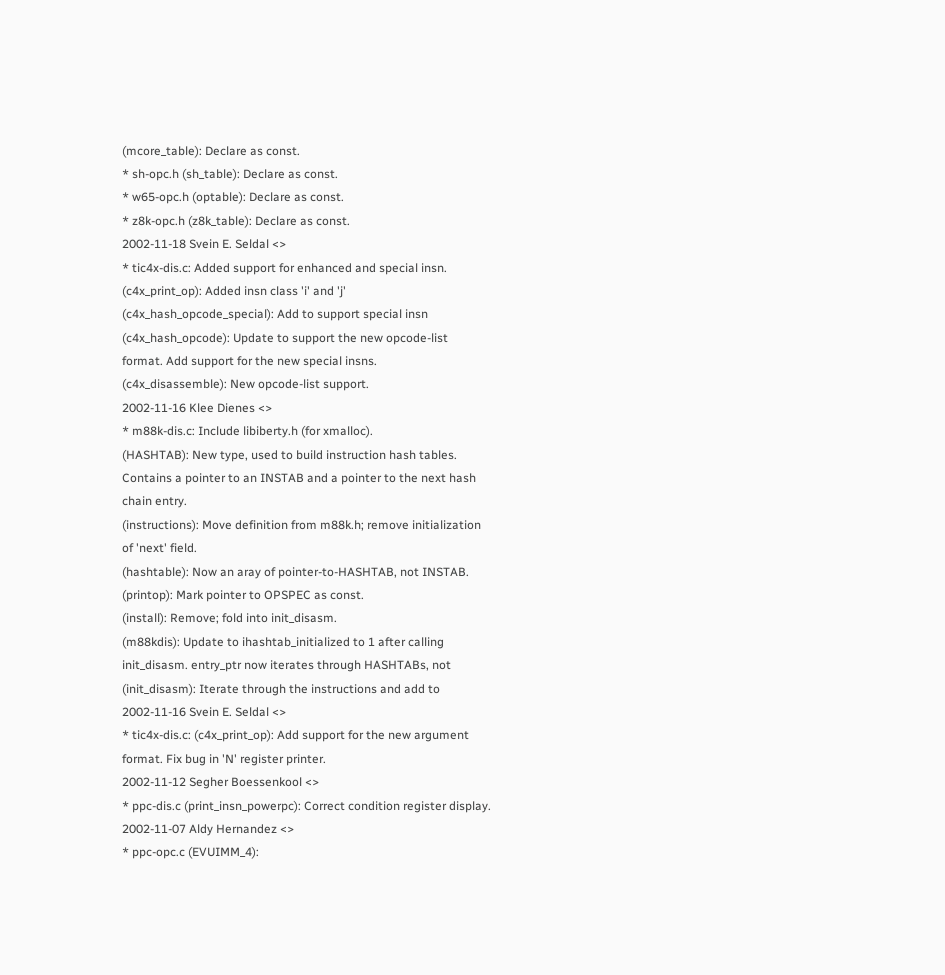(mcore_table): Declare as const.
* sh-opc.h (sh_table): Declare as const.
* w65-opc.h (optable): Declare as const.
* z8k-opc.h (z8k_table): Declare as const.
2002-11-18 Svein E. Seldal <>
* tic4x-dis.c: Added support for enhanced and special insn.
(c4x_print_op): Added insn class 'i' and 'j'
(c4x_hash_opcode_special): Add to support special insn
(c4x_hash_opcode): Update to support the new opcode-list
format. Add support for the new special insns.
(c4x_disassemble): New opcode-list support.
2002-11-16 Klee Dienes <>
* m88k-dis.c: Include libiberty.h (for xmalloc).
(HASHTAB): New type, used to build instruction hash tables.
Contains a pointer to an INSTAB and a pointer to the next hash
chain entry.
(instructions): Move definition from m88k.h; remove initialization
of 'next' field.
(hashtable): Now an aray of pointer-to-HASHTAB, not INSTAB.
(printop): Mark pointer to OPSPEC as const.
(install): Remove; fold into init_disasm.
(m88kdis): Update to ihashtab_initialized to 1 after calling
init_disasm. entry_ptr now iterates through HASHTABs, not
(init_disasm): Iterate through the instructions and add to
2002-11-16 Svein E. Seldal <>
* tic4x-dis.c: (c4x_print_op): Add support for the new argument
format. Fix bug in 'N' register printer.
2002-11-12 Segher Boessenkool <>
* ppc-dis.c (print_insn_powerpc): Correct condition register display.
2002-11-07 Aldy Hernandez <>
* ppc-opc.c (EVUIMM_4):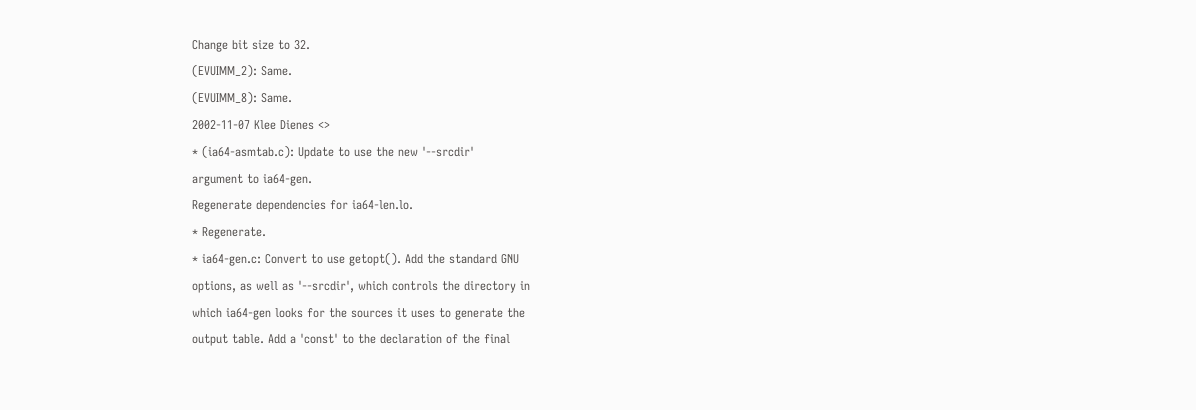Change bit size to 32.
(EVUIMM_2): Same.
(EVUIMM_8): Same.
2002-11-07 Klee Dienes <>
* (ia64-asmtab.c): Update to use the new '--srcdir'
argument to ia64-gen.
Regenerate dependencies for ia64-len.lo.
* Regenerate.
* ia64-gen.c: Convert to use getopt(). Add the standard GNU
options, as well as '--srcdir', which controls the directory in
which ia64-gen looks for the sources it uses to generate the
output table. Add a 'const' to the declaration of the final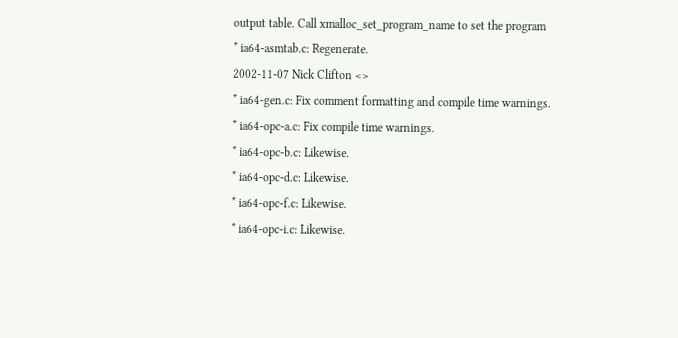output table. Call xmalloc_set_program_name to set the program
* ia64-asmtab.c: Regenerate.
2002-11-07 Nick Clifton <>
* ia64-gen.c: Fix comment formatting and compile time warnings.
* ia64-opc-a.c: Fix compile time warnings.
* ia64-opc-b.c: Likewise.
* ia64-opc-d.c: Likewise.
* ia64-opc-f.c: Likewise.
* ia64-opc-i.c: Likewise.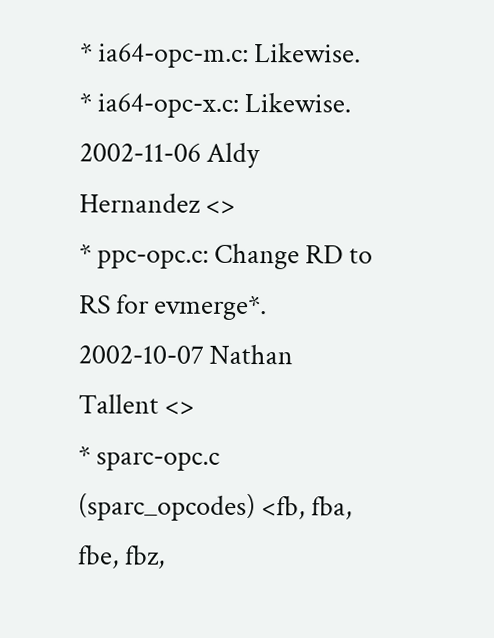* ia64-opc-m.c: Likewise.
* ia64-opc-x.c: Likewise.
2002-11-06 Aldy Hernandez <>
* ppc-opc.c: Change RD to RS for evmerge*.
2002-10-07 Nathan Tallent <>
* sparc-opc.c (sparc_opcodes) <fb, fba, fbe, fbz,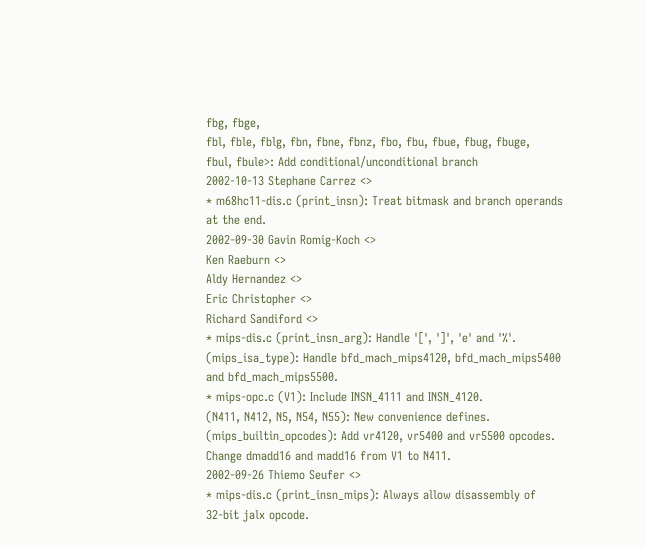fbg, fbge,
fbl, fble, fblg, fbn, fbne, fbnz, fbo, fbu, fbue, fbug, fbuge,
fbul, fbule>: Add conditional/unconditional branch
2002-10-13 Stephane Carrez <>
* m68hc11-dis.c (print_insn): Treat bitmask and branch operands
at the end.
2002-09-30 Gavin Romig-Koch <>
Ken Raeburn <>
Aldy Hernandez <>
Eric Christopher <>
Richard Sandiford <>
* mips-dis.c (print_insn_arg): Handle '[', ']', 'e' and '%'.
(mips_isa_type): Handle bfd_mach_mips4120, bfd_mach_mips5400
and bfd_mach_mips5500.
* mips-opc.c (V1): Include INSN_4111 and INSN_4120.
(N411, N412, N5, N54, N55): New convenience defines.
(mips_builtin_opcodes): Add vr4120, vr5400 and vr5500 opcodes.
Change dmadd16 and madd16 from V1 to N411.
2002-09-26 Thiemo Seufer <>
* mips-dis.c (print_insn_mips): Always allow disassembly of
32-bit jalx opcode.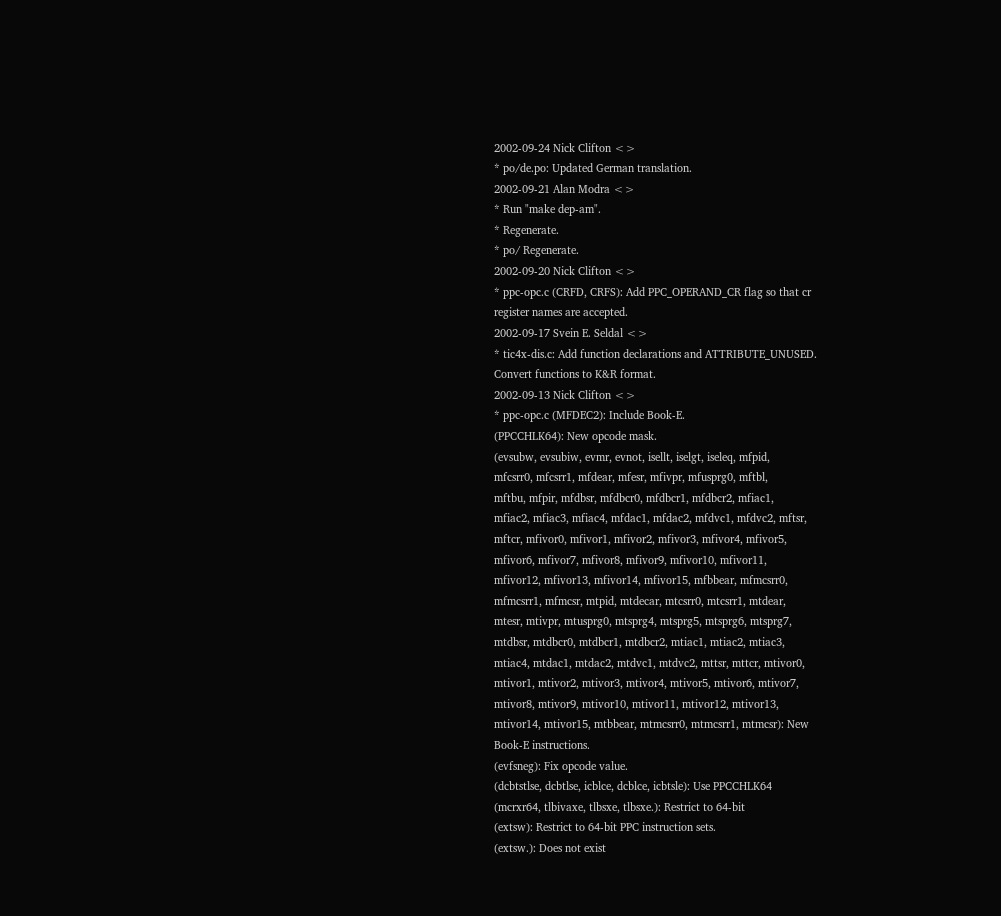2002-09-24 Nick Clifton <>
* po/de.po: Updated German translation.
2002-09-21 Alan Modra <>
* Run "make dep-am".
* Regenerate.
* po/ Regenerate.
2002-09-20 Nick Clifton <>
* ppc-opc.c (CRFD, CRFS): Add PPC_OPERAND_CR flag so that cr
register names are accepted.
2002-09-17 Svein E. Seldal <>
* tic4x-dis.c: Add function declarations and ATTRIBUTE_UNUSED.
Convert functions to K&R format.
2002-09-13 Nick Clifton <>
* ppc-opc.c (MFDEC2): Include Book-E.
(PPCCHLK64): New opcode mask.
(evsubw, evsubiw, evmr, evnot, isellt, iselgt, iseleq, mfpid,
mfcsrr0, mfcsrr1, mfdear, mfesr, mfivpr, mfusprg0, mftbl,
mftbu, mfpir, mfdbsr, mfdbcr0, mfdbcr1, mfdbcr2, mfiac1,
mfiac2, mfiac3, mfiac4, mfdac1, mfdac2, mfdvc1, mfdvc2, mftsr,
mftcr, mfivor0, mfivor1, mfivor2, mfivor3, mfivor4, mfivor5,
mfivor6, mfivor7, mfivor8, mfivor9, mfivor10, mfivor11,
mfivor12, mfivor13, mfivor14, mfivor15, mfbbear, mfmcsrr0,
mfmcsrr1, mfmcsr, mtpid, mtdecar, mtcsrr0, mtcsrr1, mtdear,
mtesr, mtivpr, mtusprg0, mtsprg4, mtsprg5, mtsprg6, mtsprg7,
mtdbsr, mtdbcr0, mtdbcr1, mtdbcr2, mtiac1, mtiac2, mtiac3,
mtiac4, mtdac1, mtdac2, mtdvc1, mtdvc2, mttsr, mttcr, mtivor0,
mtivor1, mtivor2, mtivor3, mtivor4, mtivor5, mtivor6, mtivor7,
mtivor8, mtivor9, mtivor10, mtivor11, mtivor12, mtivor13,
mtivor14, mtivor15, mtbbear, mtmcsrr0, mtmcsrr1, mtmcsr): New
Book-E instructions.
(evfsneg): Fix opcode value.
(dcbtstlse, dcbtlse, icblce, dcblce, icbtsle): Use PPCCHLK64
(mcrxr64, tlbivaxe, tlbsxe, tlbsxe.): Restrict to 64-bit
(extsw): Restrict to 64-bit PPC instruction sets.
(extsw.): Does not exist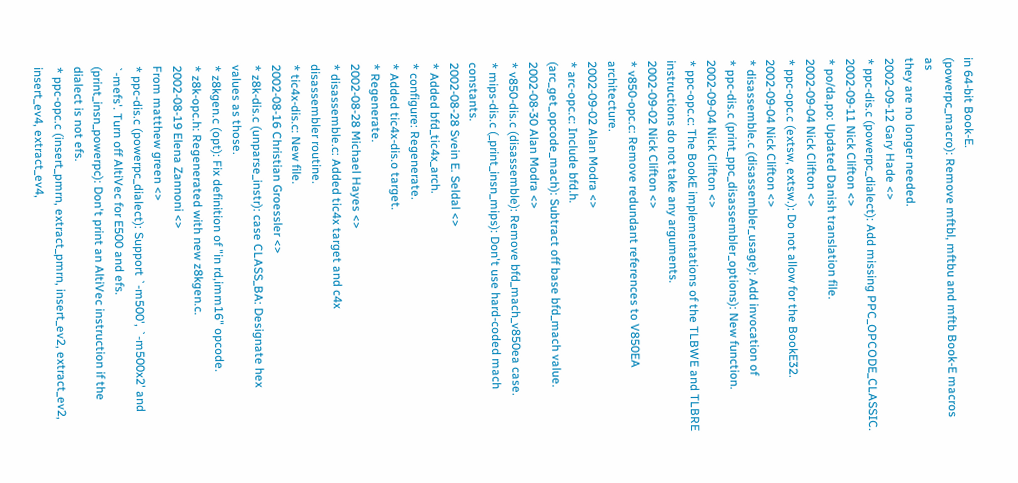in 64-bit Book-E.
(powerpc_macro): Remove mftbl, mftbu and mftb Book-E macros as
they are no longer needed.
2002-09-12 Gary Hade <>
* ppc-dis.c (powerpc_dialect): Add missing PPC_OPCODE_CLASSIC.
2002-09-11 Nick Clifton <>
* po/da.po: Updated Danish translation file.
2002-09-04 Nick Clifton <>
* ppc-opc.c (extsw, extsw.): Do not allow for the BookE32.
2002-09-04 Nick Clifton <>
* disassemble.c (disassembler_usage): Add invocation of
* ppc-dis.c (print_ppc_disassembler_options): New function.
2002-09-04 Nick Clifton <>
* ppc-opc.c: The BookE implementations of the TLBWE and TLBRE
instructions do not take any arguments.
2002-09-02 Nick Clifton <>
* v850-opc.c: Remove redundant references to V850EA architecture.
2002-09-02 Alan Modra <>
* arc-opc.c: Include bfd.h.
(arc_get_opcode_mach): Subtract off base bfd_mach value.
2002-08-30 Alan Modra <>
* v850-dis.c (disassemble): Remove bfd_mach_v850ea case.
* mips-dis.c (_print_insn_mips): Don't use hard-coded mach constants.
2002-08-28 Svein E. Seldal <>
* Added bfd_tic4x_arch.
* configure: Regenerate.
* Added tic4x-dis.o target.
* Regenerate.
2002-08-28 Michael Hayes <>
* disassemble.c: Added tic4x target and c4x
disassembler routine.
* tic4x-dis.c: New file.
2002-08-16 Christian Groessler <>
* z8k-dis.c (unparse_instr): case CLASS_BA: Designate hex
values as those.
* z8kgen.c (opt): Fix definition of "in rd,imm16" opcode.
* z8k-opc.h: Regenerated with new z8kgen.c.
2002-08-19 Elena Zannoni <>
From matthew green <>
* ppc-dis.c (powerpc_dialect): Support `-m500', `-m500x2' and
`-mefs'. Turn off AltiVec for E500 and efs.
(print_insn_powerpc): Don't print an AltiVec instruction if the
dialect is not efs.
* ppc-opc.c (insert_pmrn, extract_pmrn, insert_ev2, extract_ev2,
insert_ev4, extract_ev4,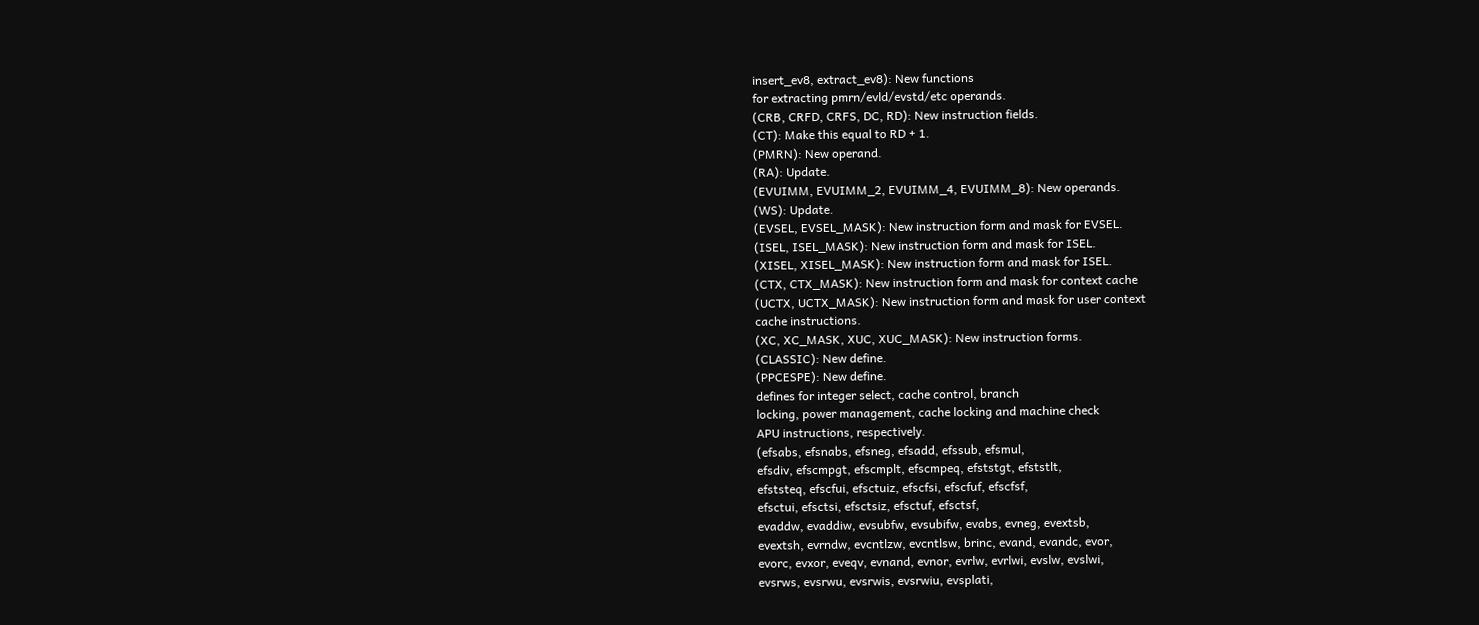insert_ev8, extract_ev8): New functions
for extracting pmrn/evld/evstd/etc operands.
(CRB, CRFD, CRFS, DC, RD): New instruction fields.
(CT): Make this equal to RD + 1.
(PMRN): New operand.
(RA): Update.
(EVUIMM, EVUIMM_2, EVUIMM_4, EVUIMM_8): New operands.
(WS): Update.
(EVSEL, EVSEL_MASK): New instruction form and mask for EVSEL.
(ISEL, ISEL_MASK): New instruction form and mask for ISEL.
(XISEL, XISEL_MASK): New instruction form and mask for ISEL.
(CTX, CTX_MASK): New instruction form and mask for context cache
(UCTX, UCTX_MASK): New instruction form and mask for user context
cache instructions.
(XC, XC_MASK, XUC, XUC_MASK): New instruction forms.
(CLASSIC): New define.
(PPCESPE): New define.
defines for integer select, cache control, branch
locking, power management, cache locking and machine check
APU instructions, respectively.
(efsabs, efsnabs, efsneg, efsadd, efssub, efsmul,
efsdiv, efscmpgt, efscmplt, efscmpeq, efststgt, efststlt,
efststeq, efscfui, efsctuiz, efscfsi, efscfuf, efscfsf,
efsctui, efsctsi, efsctsiz, efsctuf, efsctsf,
evaddw, evaddiw, evsubfw, evsubifw, evabs, evneg, evextsb,
evextsh, evrndw, evcntlzw, evcntlsw, brinc, evand, evandc, evor,
evorc, evxor, eveqv, evnand, evnor, evrlw, evrlwi, evslw, evslwi,
evsrws, evsrwu, evsrwis, evsrwiu, evsplati,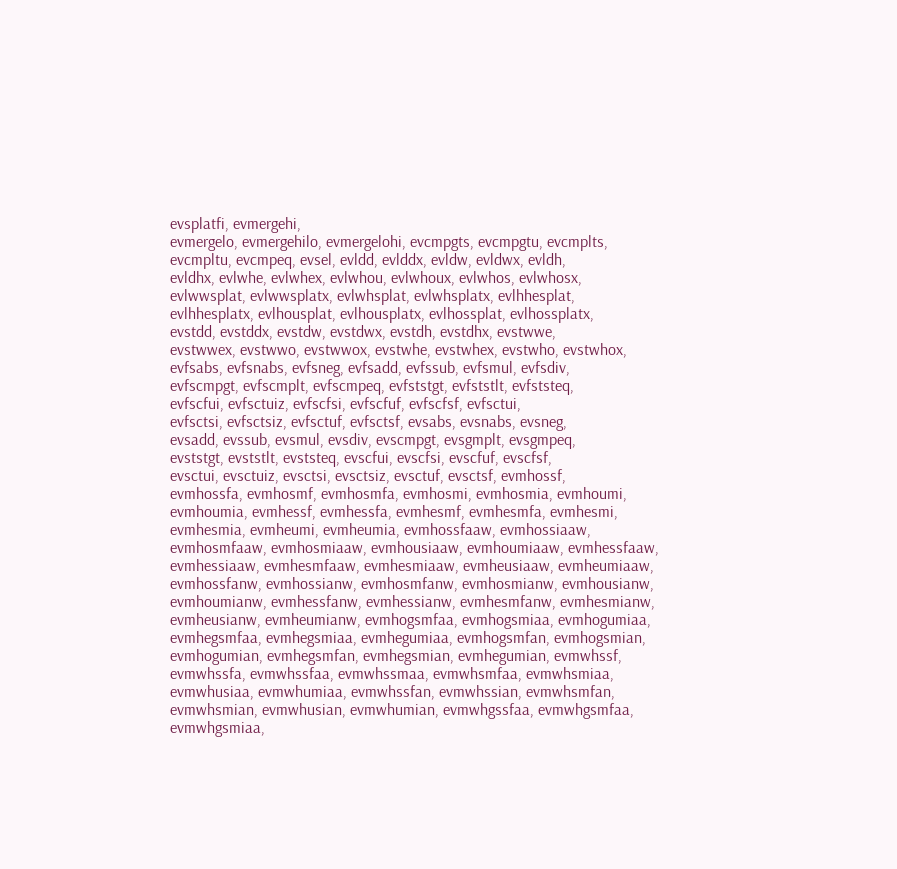evsplatfi, evmergehi,
evmergelo, evmergehilo, evmergelohi, evcmpgts, evcmpgtu, evcmplts,
evcmpltu, evcmpeq, evsel, evldd, evlddx, evldw, evldwx, evldh,
evldhx, evlwhe, evlwhex, evlwhou, evlwhoux, evlwhos, evlwhosx,
evlwwsplat, evlwwsplatx, evlwhsplat, evlwhsplatx, evlhhesplat,
evlhhesplatx, evlhousplat, evlhousplatx, evlhossplat, evlhossplatx,
evstdd, evstddx, evstdw, evstdwx, evstdh, evstdhx, evstwwe,
evstwwex, evstwwo, evstwwox, evstwhe, evstwhex, evstwho, evstwhox,
evfsabs, evfsnabs, evfsneg, evfsadd, evfssub, evfsmul, evfsdiv,
evfscmpgt, evfscmplt, evfscmpeq, evfststgt, evfststlt, evfststeq,
evfscfui, evfsctuiz, evfscfsi, evfscfuf, evfscfsf, evfsctui,
evfsctsi, evfsctsiz, evfsctuf, evfsctsf, evsabs, evsnabs, evsneg,
evsadd, evssub, evsmul, evsdiv, evscmpgt, evsgmplt, evsgmpeq,
evststgt, evststlt, evststeq, evscfui, evscfsi, evscfuf, evscfsf,
evsctui, evsctuiz, evsctsi, evsctsiz, evsctuf, evsctsf, evmhossf,
evmhossfa, evmhosmf, evmhosmfa, evmhosmi, evmhosmia, evmhoumi,
evmhoumia, evmhessf, evmhessfa, evmhesmf, evmhesmfa, evmhesmi,
evmhesmia, evmheumi, evmheumia, evmhossfaaw, evmhossiaaw,
evmhosmfaaw, evmhosmiaaw, evmhousiaaw, evmhoumiaaw, evmhessfaaw,
evmhessiaaw, evmhesmfaaw, evmhesmiaaw, evmheusiaaw, evmheumiaaw,
evmhossfanw, evmhossianw, evmhosmfanw, evmhosmianw, evmhousianw,
evmhoumianw, evmhessfanw, evmhessianw, evmhesmfanw, evmhesmianw,
evmheusianw, evmheumianw, evmhogsmfaa, evmhogsmiaa, evmhogumiaa,
evmhegsmfaa, evmhegsmiaa, evmhegumiaa, evmhogsmfan, evmhogsmian,
evmhogumian, evmhegsmfan, evmhegsmian, evmhegumian, evmwhssf,
evmwhssfa, evmwhssfaa, evmwhssmaa, evmwhsmfaa, evmwhsmiaa,
evmwhusiaa, evmwhumiaa, evmwhssfan, evmwhssian, evmwhsmfan,
evmwhsmian, evmwhusian, evmwhumian, evmwhgssfaa, evmwhgsmfaa,
evmwhgsmiaa,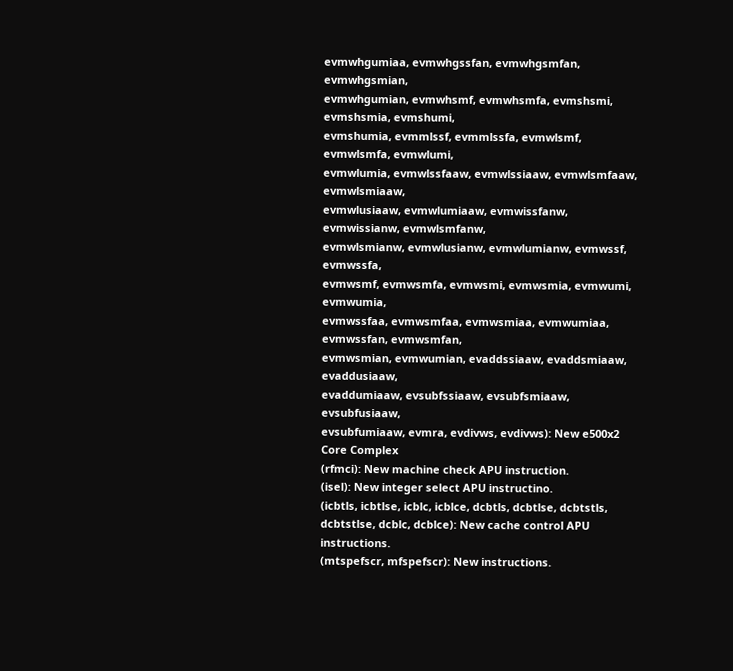evmwhgumiaa, evmwhgssfan, evmwhgsmfan, evmwhgsmian,
evmwhgumian, evmwhsmf, evmwhsmfa, evmshsmi, evmshsmia, evmshumi,
evmshumia, evmmlssf, evmmlssfa, evmwlsmf, evmwlsmfa, evmwlumi,
evmwlumia, evmwlssfaaw, evmwlssiaaw, evmwlsmfaaw, evmwlsmiaaw,
evmwlusiaaw, evmwlumiaaw, evmwissfanw, evmwissianw, evmwlsmfanw,
evmwlsmianw, evmwlusianw, evmwlumianw, evmwssf, evmwssfa,
evmwsmf, evmwsmfa, evmwsmi, evmwsmia, evmwumi, evmwumia,
evmwssfaa, evmwsmfaa, evmwsmiaa, evmwumiaa, evmwssfan, evmwsmfan,
evmwsmian, evmwumian, evaddssiaaw, evaddsmiaaw, evaddusiaaw,
evaddumiaaw, evsubfssiaaw, evsubfsmiaaw, evsubfusiaaw,
evsubfumiaaw, evmra, evdivws, evdivws): New e500x2 Core Complex
(rfmci): New machine check APU instruction.
(isel): New integer select APU instructino.
(icbtls, icbtlse, icblc, icblce, dcbtls, dcbtlse, dcbtstls,
dcbtstlse, dcblc, dcblce): New cache control APU instructions.
(mtspefscr, mfspefscr): New instructions.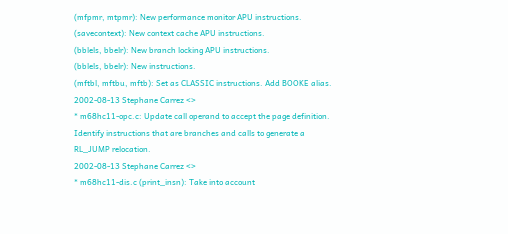(mfpmr, mtpmr): New performance monitor APU instructions.
(savecontext): New context cache APU instructions.
(bblels, bbelr): New branch locking APU instructions.
(bblels, bbelr): New instructions.
(mftbl, mftbu, mftb): Set as CLASSIC instructions. Add BOOKE alias.
2002-08-13 Stephane Carrez <>
* m68hc11-opc.c: Update call operand to accept the page definition.
Identify instructions that are branches and calls to generate a
RL_JUMP relocation.
2002-08-13 Stephane Carrez <>
* m68hc11-dis.c (print_insn): Take into account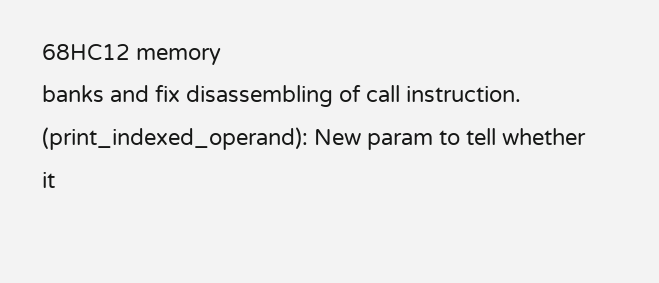68HC12 memory
banks and fix disassembling of call instruction.
(print_indexed_operand): New param to tell whether
it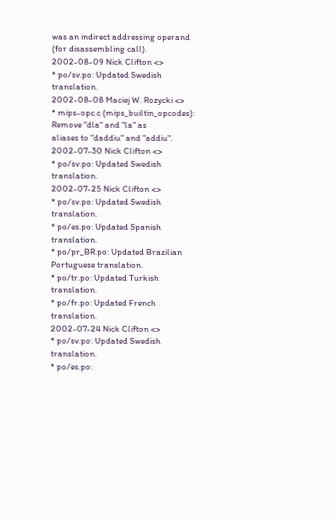was an indirect addressing operand (for disassembling call).
2002-08-09 Nick Clifton <>
* po/sv.po: Updated Swedish translation.
2002-08-08 Maciej W. Rozycki <>
* mips-opc.c (mips_builtin_opcodes): Remove "dla" and "la" as
aliases to "daddiu" and "addiu".
2002-07-30 Nick Clifton <>
* po/sv.po: Updated Swedish translation.
2002-07-25 Nick Clifton <>
* po/sv.po: Updated Swedish translation.
* po/es.po: Updated Spanish translation.
* po/pr_BR.po: Updated Brazilian Portuguese translation.
* po/tr.po: Updated Turkish translation.
* po/fr.po: Updated French translation.
2002-07-24 Nick Clifton <>
* po/sv.po: Updated Swedish translation.
* po/es.po: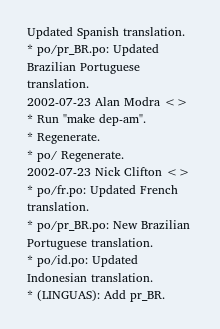Updated Spanish translation.
* po/pr_BR.po: Updated Brazilian Portuguese translation.
2002-07-23 Alan Modra <>
* Run "make dep-am".
* Regenerate.
* po/ Regenerate.
2002-07-23 Nick Clifton <>
* po/fr.po: Updated French translation.
* po/pr_BR.po: New Brazilian Portuguese translation.
* po/id.po: Updated Indonesian translation.
* (LINGUAS): Add pr_BR.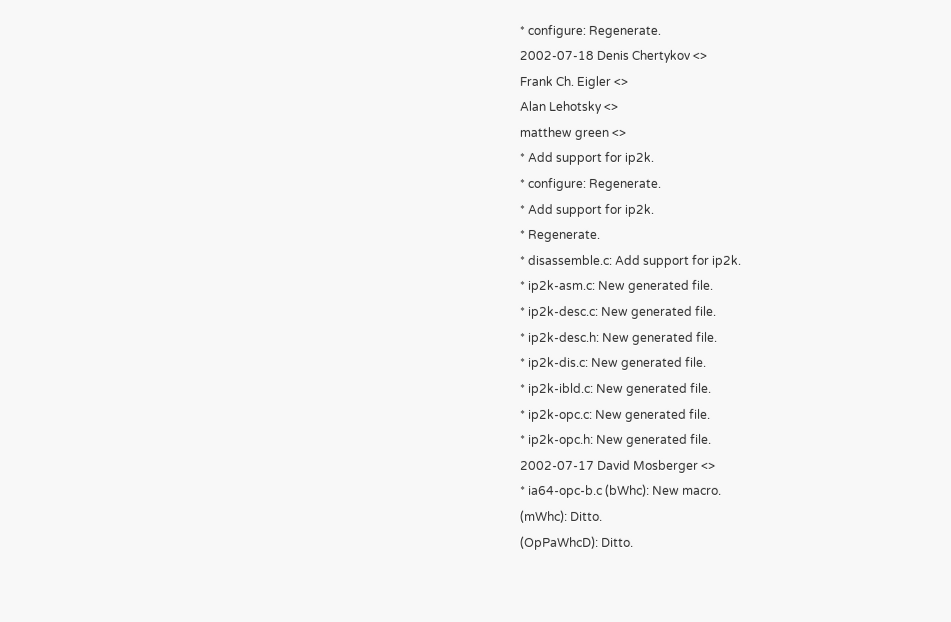* configure: Regenerate.
2002-07-18 Denis Chertykov <>
Frank Ch. Eigler <>
Alan Lehotsky <>
matthew green <>
* Add support for ip2k.
* configure: Regenerate.
* Add support for ip2k.
* Regenerate.
* disassemble.c: Add support for ip2k.
* ip2k-asm.c: New generated file.
* ip2k-desc.c: New generated file.
* ip2k-desc.h: New generated file.
* ip2k-dis.c: New generated file.
* ip2k-ibld.c: New generated file.
* ip2k-opc.c: New generated file.
* ip2k-opc.h: New generated file.
2002-07-17 David Mosberger <>
* ia64-opc-b.c (bWhc): New macro.
(mWhc): Ditto.
(OpPaWhcD): Ditto.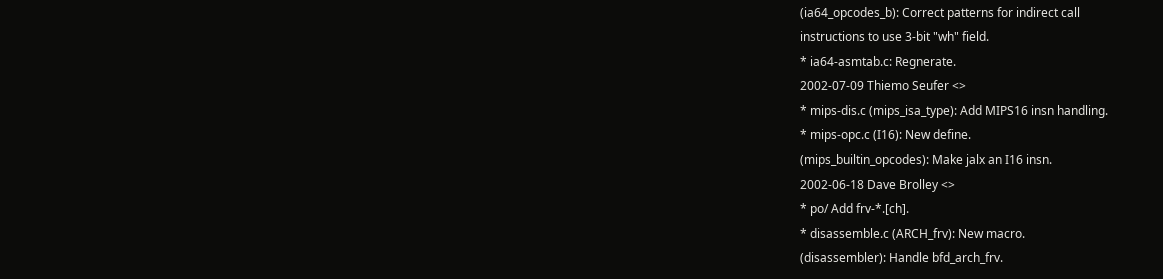(ia64_opcodes_b): Correct patterns for indirect call
instructions to use 3-bit "wh" field.
* ia64-asmtab.c: Regnerate.
2002-07-09 Thiemo Seufer <>
* mips-dis.c (mips_isa_type): Add MIPS16 insn handling.
* mips-opc.c (I16): New define.
(mips_builtin_opcodes): Make jalx an I16 insn.
2002-06-18 Dave Brolley <>
* po/ Add frv-*.[ch].
* disassemble.c (ARCH_frv): New macro.
(disassembler): Handle bfd_arch_frv.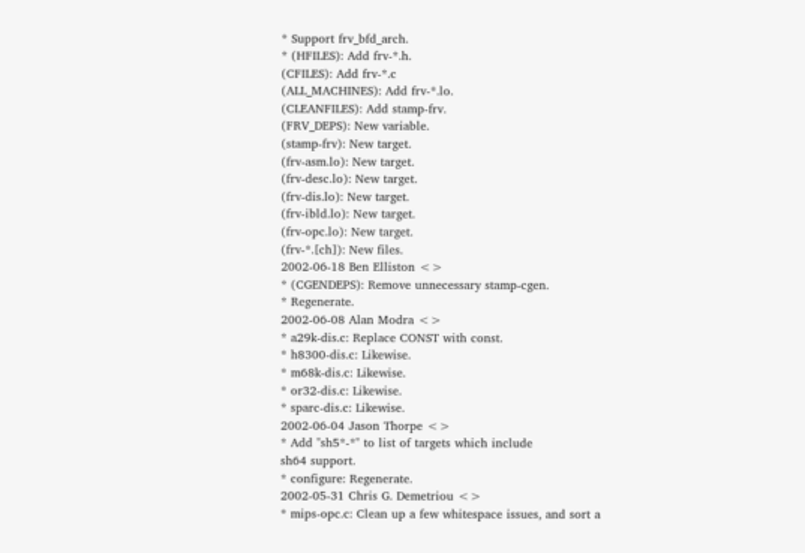* Support frv_bfd_arch.
* (HFILES): Add frv-*.h.
(CFILES): Add frv-*.c
(ALL_MACHINES): Add frv-*.lo.
(CLEANFILES): Add stamp-frv.
(FRV_DEPS): New variable.
(stamp-frv): New target.
(frv-asm.lo): New target.
(frv-desc.lo): New target.
(frv-dis.lo): New target.
(frv-ibld.lo): New target.
(frv-opc.lo): New target.
(frv-*.[ch]): New files.
2002-06-18 Ben Elliston <>
* (CGENDEPS): Remove unnecessary stamp-cgen.
* Regenerate.
2002-06-08 Alan Modra <>
* a29k-dis.c: Replace CONST with const.
* h8300-dis.c: Likewise.
* m68k-dis.c: Likewise.
* or32-dis.c: Likewise.
* sparc-dis.c: Likewise.
2002-06-04 Jason Thorpe <>
* Add "sh5*-*" to list of targets which include
sh64 support.
* configure: Regenerate.
2002-05-31 Chris G. Demetriou <>
* mips-opc.c: Clean up a few whitespace issues, and sort a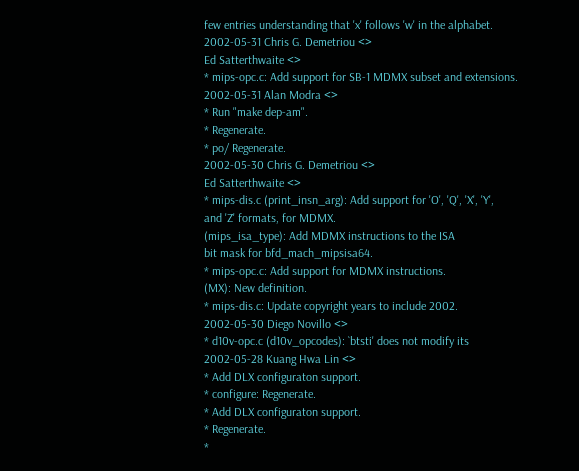few entries understanding that 'x' follows 'w' in the alphabet.
2002-05-31 Chris G. Demetriou <>
Ed Satterthwaite <>
* mips-opc.c: Add support for SB-1 MDMX subset and extensions.
2002-05-31 Alan Modra <>
* Run "make dep-am".
* Regenerate.
* po/ Regenerate.
2002-05-30 Chris G. Demetriou <>
Ed Satterthwaite <>
* mips-dis.c (print_insn_arg): Add support for 'O', 'Q', 'X', 'Y',
and 'Z' formats, for MDMX.
(mips_isa_type): Add MDMX instructions to the ISA
bit mask for bfd_mach_mipsisa64.
* mips-opc.c: Add support for MDMX instructions.
(MX): New definition.
* mips-dis.c: Update copyright years to include 2002.
2002-05-30 Diego Novillo <>
* d10v-opc.c (d10v_opcodes): `btsti' does not modify its
2002-05-28 Kuang Hwa Lin <>
* Add DLX configuraton support.
* configure: Regenerate.
* Add DLX configuraton support.
* Regenerate.
*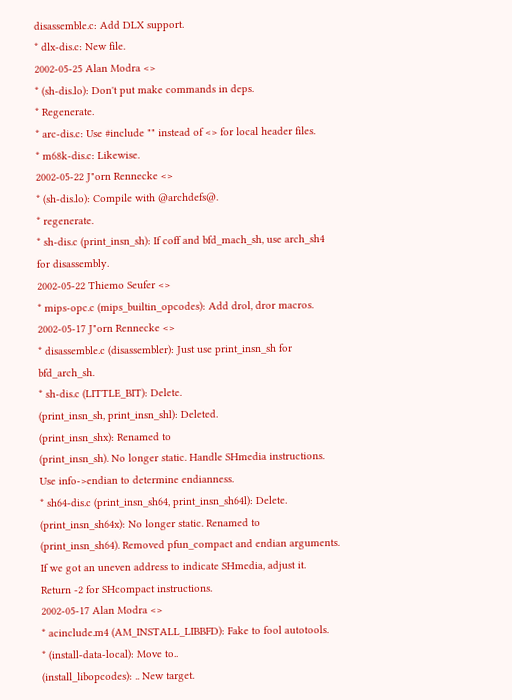disassemble.c: Add DLX support.
* dlx-dis.c: New file.
2002-05-25 Alan Modra <>
* (sh-dis.lo): Don't put make commands in deps.
* Regenerate.
* arc-dis.c: Use #include "" instead of <> for local header files.
* m68k-dis.c: Likewise.
2002-05-22 J"orn Rennecke <>
* (sh-dis.lo): Compile with @archdefs@.
* regenerate.
* sh-dis.c (print_insn_sh): If coff and bfd_mach_sh, use arch_sh4
for disassembly.
2002-05-22 Thiemo Seufer <>
* mips-opc.c (mips_builtin_opcodes): Add drol, dror macros.
2002-05-17 J"orn Rennecke <>
* disassemble.c (disassembler): Just use print_insn_sh for bfd_arch_sh.
* sh-dis.c (LITTLE_BIT): Delete.
(print_insn_sh, print_insn_shl): Deleted.
(print_insn_shx): Renamed to
(print_insn_sh). No longer static. Handle SHmedia instructions.
Use info->endian to determine endianness.
* sh64-dis.c (print_insn_sh64, print_insn_sh64l): Delete.
(print_insn_sh64x): No longer static. Renamed to
(print_insn_sh64). Removed pfun_compact and endian arguments.
If we got an uneven address to indicate SHmedia, adjust it.
Return -2 for SHcompact instructions.
2002-05-17 Alan Modra <>
* acinclude.m4 (AM_INSTALL_LIBBFD): Fake to fool autotools.
* (install-data-local): Move to..
(install_libopcodes): .. New target.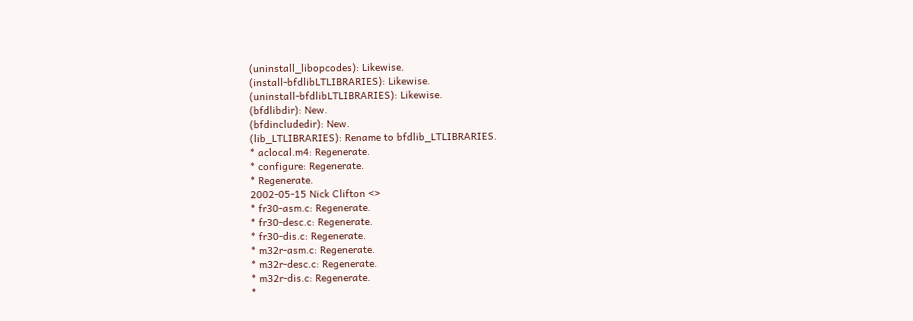(uninstall_libopcodes): Likewise.
(install-bfdlibLTLIBRARIES): Likewise.
(uninstall-bfdlibLTLIBRARIES): Likewise.
(bfdlibdir): New.
(bfdincludedir): New.
(lib_LTLIBRARIES): Rename to bfdlib_LTLIBRARIES.
* aclocal.m4: Regenerate.
* configure: Regenerate.
* Regenerate.
2002-05-15 Nick Clifton <>
* fr30-asm.c: Regenerate.
* fr30-desc.c: Regenerate.
* fr30-dis.c: Regenerate.
* m32r-asm.c: Regenerate.
* m32r-desc.c: Regenerate.
* m32r-dis.c: Regenerate.
*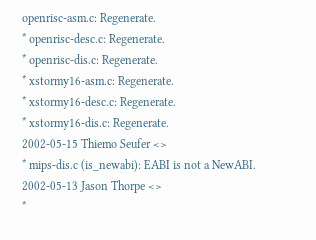openrisc-asm.c: Regenerate.
* openrisc-desc.c: Regenerate.
* openrisc-dis.c: Regenerate.
* xstormy16-asm.c: Regenerate.
* xstormy16-desc.c: Regenerate.
* xstormy16-dis.c: Regenerate.
2002-05-15 Thiemo Seufer <>
* mips-dis.c (is_newabi): EABI is not a NewABI.
2002-05-13 Jason Thorpe <>
*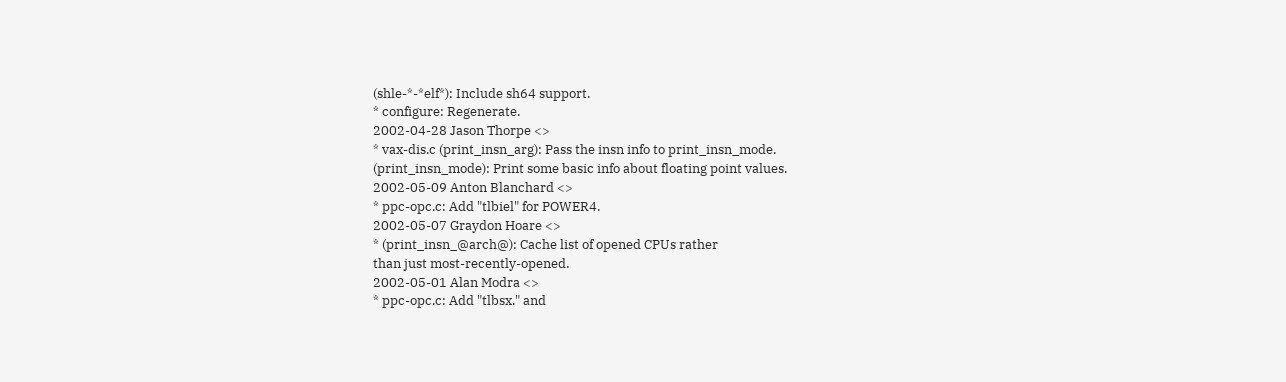(shle-*-*elf*): Include sh64 support.
* configure: Regenerate.
2002-04-28 Jason Thorpe <>
* vax-dis.c (print_insn_arg): Pass the insn info to print_insn_mode.
(print_insn_mode): Print some basic info about floating point values.
2002-05-09 Anton Blanchard <>
* ppc-opc.c: Add "tlbiel" for POWER4.
2002-05-07 Graydon Hoare <>
* (print_insn_@arch@): Cache list of opened CPUs rather
than just most-recently-opened.
2002-05-01 Alan Modra <>
* ppc-opc.c: Add "tlbsx." and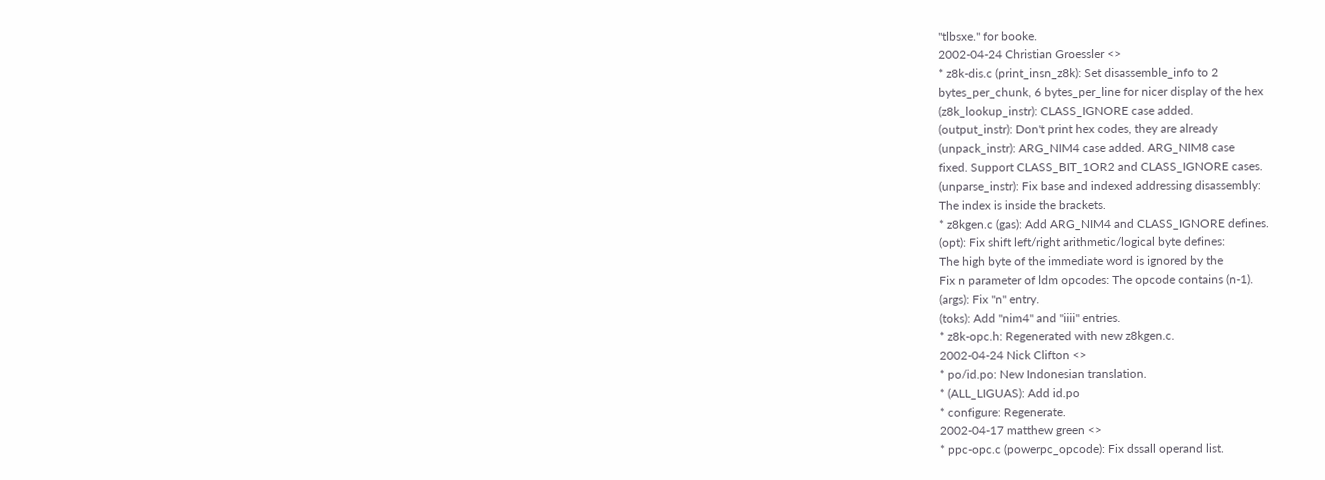"tlbsxe." for booke.
2002-04-24 Christian Groessler <>
* z8k-dis.c (print_insn_z8k): Set disassemble_info to 2
bytes_per_chunk, 6 bytes_per_line for nicer display of the hex
(z8k_lookup_instr): CLASS_IGNORE case added.
(output_instr): Don't print hex codes, they are already
(unpack_instr): ARG_NIM4 case added. ARG_NIM8 case
fixed. Support CLASS_BIT_1OR2 and CLASS_IGNORE cases.
(unparse_instr): Fix base and indexed addressing disassembly:
The index is inside the brackets.
* z8kgen.c (gas): Add ARG_NIM4 and CLASS_IGNORE defines.
(opt): Fix shift left/right arithmetic/logical byte defines:
The high byte of the immediate word is ignored by the
Fix n parameter of ldm opcodes: The opcode contains (n-1).
(args): Fix "n" entry.
(toks): Add "nim4" and "iiii" entries.
* z8k-opc.h: Regenerated with new z8kgen.c.
2002-04-24 Nick Clifton <>
* po/id.po: New Indonesian translation.
* (ALL_LIGUAS): Add id.po
* configure: Regenerate.
2002-04-17 matthew green <>
* ppc-opc.c (powerpc_opcode): Fix dssall operand list.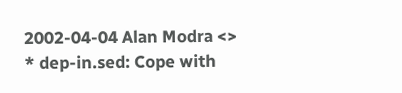2002-04-04 Alan Modra <>
* dep-in.sed: Cope with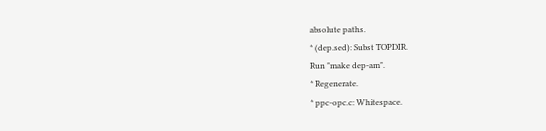absolute paths.
* (dep.sed): Subst TOPDIR.
Run "make dep-am".
* Regenerate.
* ppc-opc.c: Whitespace.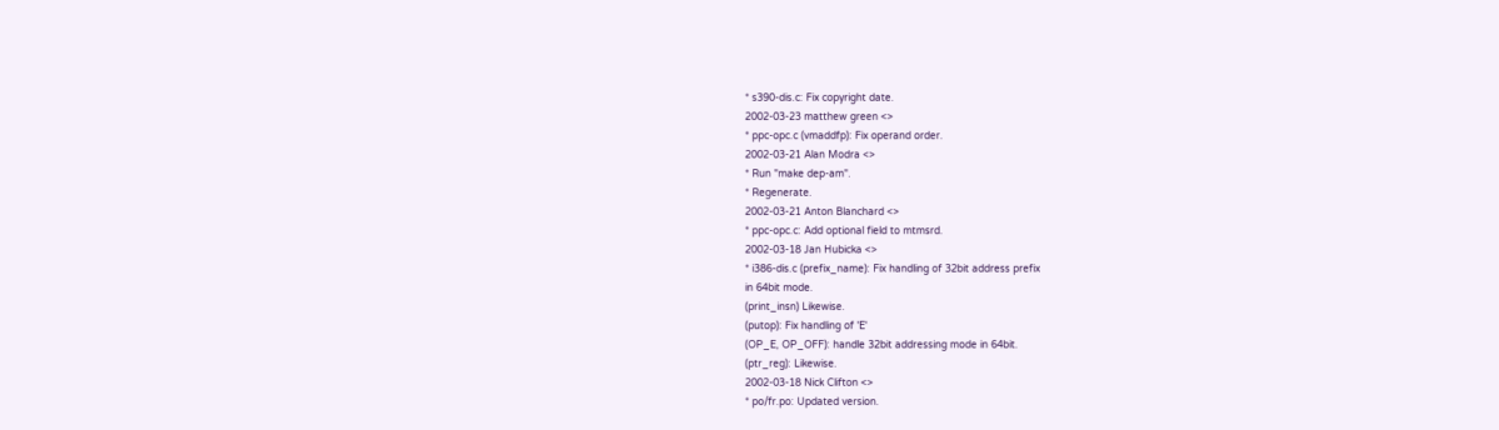* s390-dis.c: Fix copyright date.
2002-03-23 matthew green <>
* ppc-opc.c (vmaddfp): Fix operand order.
2002-03-21 Alan Modra <>
* Run "make dep-am".
* Regenerate.
2002-03-21 Anton Blanchard <>
* ppc-opc.c: Add optional field to mtmsrd.
2002-03-18 Jan Hubicka <>
* i386-dis.c (prefix_name): Fix handling of 32bit address prefix
in 64bit mode.
(print_insn) Likewise.
(putop): Fix handling of 'E'
(OP_E, OP_OFF): handle 32bit addressing mode in 64bit.
(ptr_reg): Likewise.
2002-03-18 Nick Clifton <>
* po/fr.po: Updated version.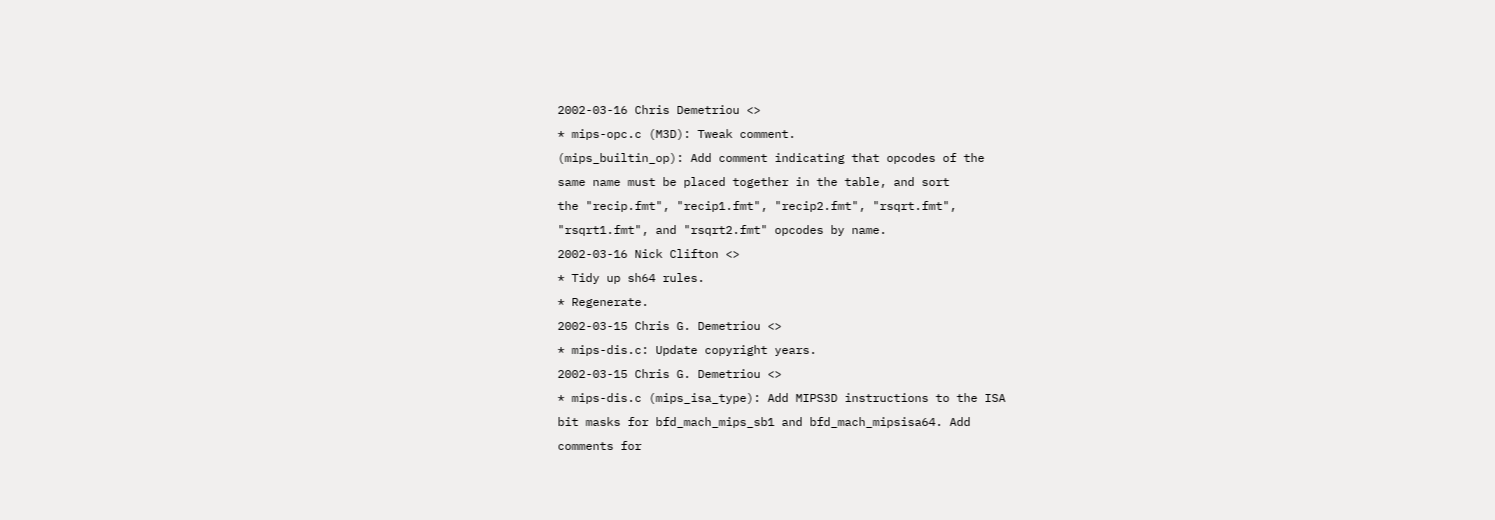2002-03-16 Chris Demetriou <>
* mips-opc.c (M3D): Tweak comment.
(mips_builtin_op): Add comment indicating that opcodes of the
same name must be placed together in the table, and sort
the "recip.fmt", "recip1.fmt", "recip2.fmt", "rsqrt.fmt",
"rsqrt1.fmt", and "rsqrt2.fmt" opcodes by name.
2002-03-16 Nick Clifton <>
* Tidy up sh64 rules.
* Regenerate.
2002-03-15 Chris G. Demetriou <>
* mips-dis.c: Update copyright years.
2002-03-15 Chris G. Demetriou <>
* mips-dis.c (mips_isa_type): Add MIPS3D instructions to the ISA
bit masks for bfd_mach_mips_sb1 and bfd_mach_mipsisa64. Add
comments for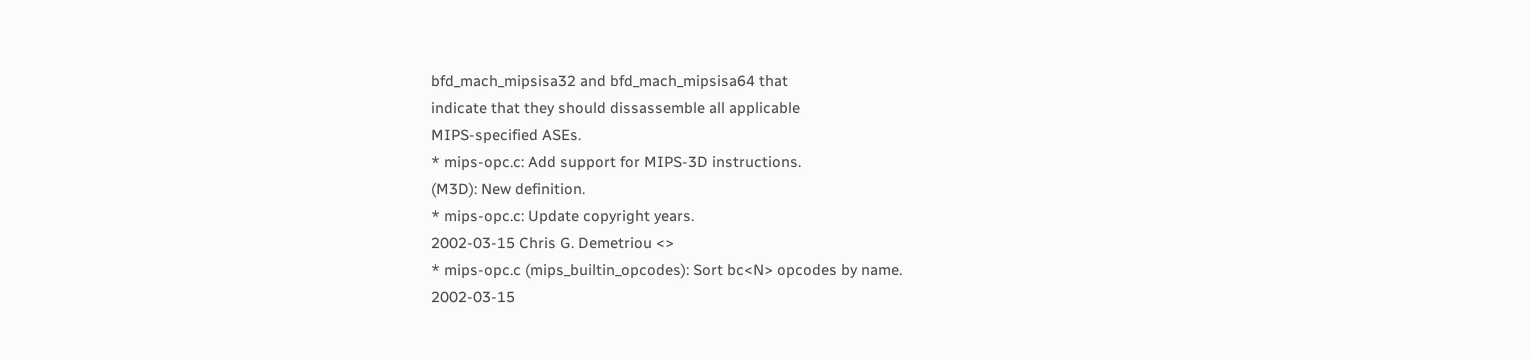bfd_mach_mipsisa32 and bfd_mach_mipsisa64 that
indicate that they should dissassemble all applicable
MIPS-specified ASEs.
* mips-opc.c: Add support for MIPS-3D instructions.
(M3D): New definition.
* mips-opc.c: Update copyright years.
2002-03-15 Chris G. Demetriou <>
* mips-opc.c (mips_builtin_opcodes): Sort bc<N> opcodes by name.
2002-03-15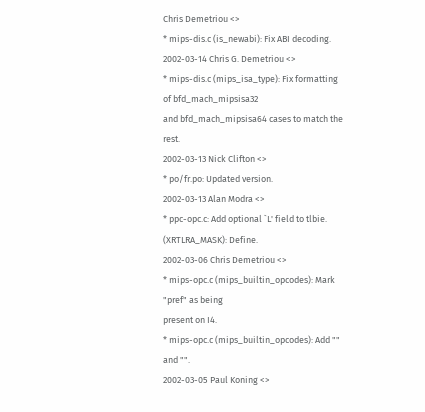Chris Demetriou <>
* mips-dis.c (is_newabi): Fix ABI decoding.
2002-03-14 Chris G. Demetriou <>
* mips-dis.c (mips_isa_type): Fix formatting of bfd_mach_mipsisa32
and bfd_mach_mipsisa64 cases to match the rest.
2002-03-13 Nick Clifton <>
* po/fr.po: Updated version.
2002-03-13 Alan Modra <>
* ppc-opc.c: Add optional `L' field to tlbie.
(XRTLRA_MASK): Define.
2002-03-06 Chris Demetriou <>
* mips-opc.c (mips_builtin_opcodes): Mark "pref" as being
present on I4.
* mips-opc.c (mips_builtin_opcodes): Add "" and "".
2002-03-05 Paul Koning <>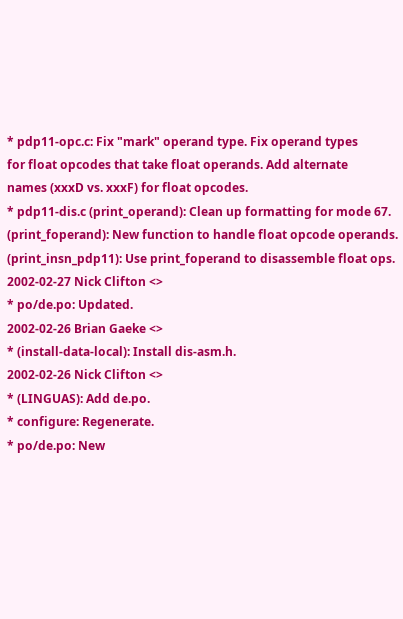* pdp11-opc.c: Fix "mark" operand type. Fix operand types
for float opcodes that take float operands. Add alternate
names (xxxD vs. xxxF) for float opcodes.
* pdp11-dis.c (print_operand): Clean up formatting for mode 67.
(print_foperand): New function to handle float opcode operands.
(print_insn_pdp11): Use print_foperand to disassemble float ops.
2002-02-27 Nick Clifton <>
* po/de.po: Updated.
2002-02-26 Brian Gaeke <>
* (install-data-local): Install dis-asm.h.
2002-02-26 Nick Clifton <>
* (LINGUAS): Add de.po.
* configure: Regenerate.
* po/de.po: New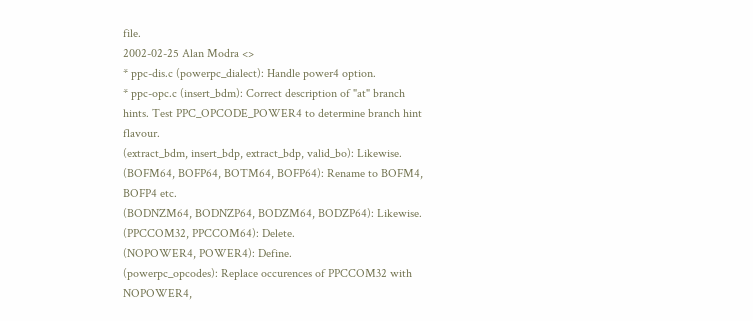file.
2002-02-25 Alan Modra <>
* ppc-dis.c (powerpc_dialect): Handle power4 option.
* ppc-opc.c (insert_bdm): Correct description of "at" branch
hints. Test PPC_OPCODE_POWER4 to determine branch hint flavour.
(extract_bdm, insert_bdp, extract_bdp, valid_bo): Likewise.
(BOFM64, BOFP64, BOTM64, BOFP64): Rename to BOFM4, BOFP4 etc.
(BODNZM64, BODNZP64, BODZM64, BODZP64): Likewise.
(PPCCOM32, PPCCOM64): Delete.
(NOPOWER4, POWER4): Define.
(powerpc_opcodes): Replace occurences of PPCCOM32 with NOPOWER4,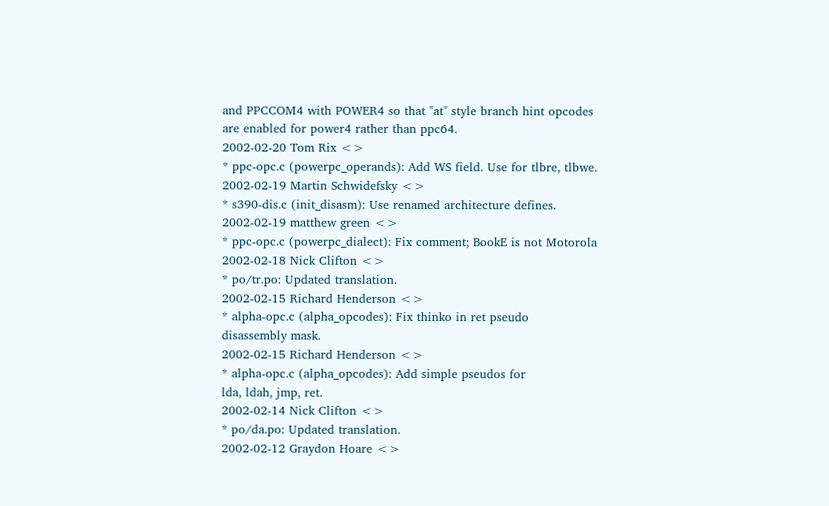and PPCCOM4 with POWER4 so that "at" style branch hint opcodes
are enabled for power4 rather than ppc64.
2002-02-20 Tom Rix <>
* ppc-opc.c (powerpc_operands): Add WS field. Use for tlbre, tlbwe.
2002-02-19 Martin Schwidefsky <>
* s390-dis.c (init_disasm): Use renamed architecture defines.
2002-02-19 matthew green <>
* ppc-opc.c (powerpc_dialect): Fix comment; BookE is not Motorola
2002-02-18 Nick Clifton <>
* po/tr.po: Updated translation.
2002-02-15 Richard Henderson <>
* alpha-opc.c (alpha_opcodes): Fix thinko in ret pseudo
disassembly mask.
2002-02-15 Richard Henderson <>
* alpha-opc.c (alpha_opcodes): Add simple pseudos for
lda, ldah, jmp, ret.
2002-02-14 Nick Clifton <>
* po/da.po: Updated translation.
2002-02-12 Graydon Hoare <>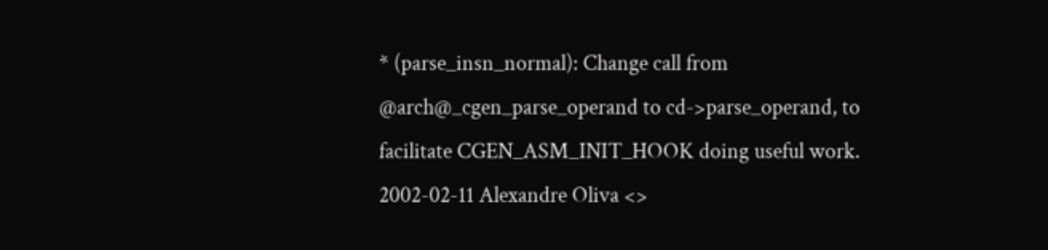* (parse_insn_normal): Change call from
@arch@_cgen_parse_operand to cd->parse_operand, to
facilitate CGEN_ASM_INIT_HOOK doing useful work.
2002-02-11 Alexandre Oliva <>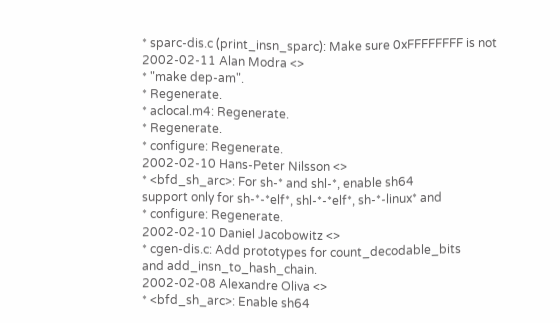* sparc-dis.c (print_insn_sparc): Make sure 0xFFFFFFFF is not
2002-02-11 Alan Modra <>
* "make dep-am".
* Regenerate.
* aclocal.m4: Regenerate.
* Regenerate.
* configure: Regenerate.
2002-02-10 Hans-Peter Nilsson <>
* <bfd_sh_arc>: For sh-* and shl-*, enable sh64
support only for sh-*-*elf*, shl-*-*elf*, sh-*-linux* and
* configure: Regenerate.
2002-02-10 Daniel Jacobowitz <>
* cgen-dis.c: Add prototypes for count_decodable_bits
and add_insn_to_hash_chain.
2002-02-08 Alexandre Oliva <>
* <bfd_sh_arc>: Enable sh64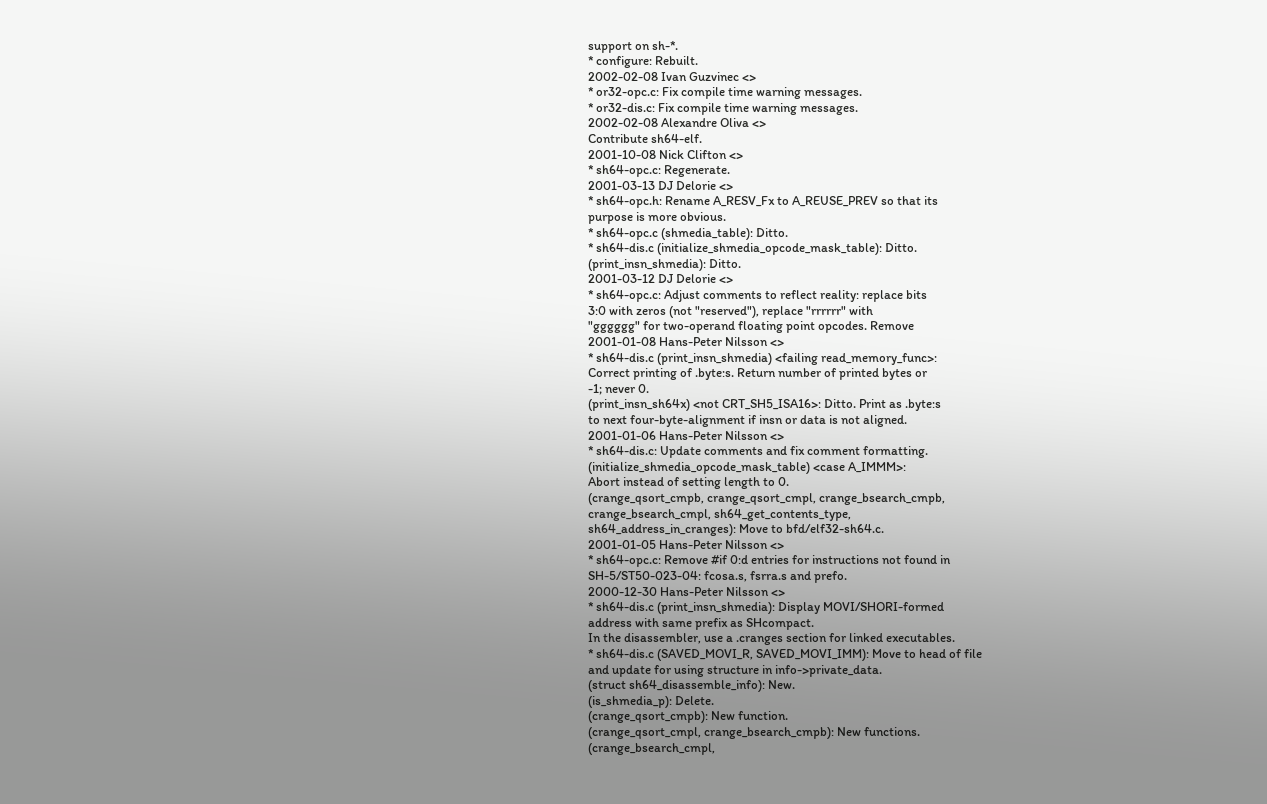support on sh-*.
* configure: Rebuilt.
2002-02-08 Ivan Guzvinec <>
* or32-opc.c: Fix compile time warning messages.
* or32-dis.c: Fix compile time warning messages.
2002-02-08 Alexandre Oliva <>
Contribute sh64-elf.
2001-10-08 Nick Clifton <>
* sh64-opc.c: Regenerate.
2001-03-13 DJ Delorie <>
* sh64-opc.h: Rename A_RESV_Fx to A_REUSE_PREV so that its
purpose is more obvious.
* sh64-opc.c (shmedia_table): Ditto.
* sh64-dis.c (initialize_shmedia_opcode_mask_table): Ditto.
(print_insn_shmedia): Ditto.
2001-03-12 DJ Delorie <>
* sh64-opc.c: Adjust comments to reflect reality: replace bits
3:0 with zeros (not "reserved"), replace "rrrrrr" with
"gggggg" for two-operand floating point opcodes. Remove
2001-01-08 Hans-Peter Nilsson <>
* sh64-dis.c (print_insn_shmedia) <failing read_memory_func>:
Correct printing of .byte:s. Return number of printed bytes or
-1; never 0.
(print_insn_sh64x) <not CRT_SH5_ISA16>: Ditto. Print as .byte:s
to next four-byte-alignment if insn or data is not aligned.
2001-01-06 Hans-Peter Nilsson <>
* sh64-dis.c: Update comments and fix comment formatting.
(initialize_shmedia_opcode_mask_table) <case A_IMMM>:
Abort instead of setting length to 0.
(crange_qsort_cmpb, crange_qsort_cmpl, crange_bsearch_cmpb,
crange_bsearch_cmpl, sh64_get_contents_type,
sh64_address_in_cranges): Move to bfd/elf32-sh64.c.
2001-01-05 Hans-Peter Nilsson <>
* sh64-opc.c: Remove #if 0:d entries for instructions not found in
SH-5/ST50-023-04: fcosa.s, fsrra.s and prefo.
2000-12-30 Hans-Peter Nilsson <>
* sh64-dis.c (print_insn_shmedia): Display MOVI/SHORI-formed
address with same prefix as SHcompact.
In the disassembler, use a .cranges section for linked executables.
* sh64-dis.c (SAVED_MOVI_R, SAVED_MOVI_IMM): Move to head of file
and update for using structure in info->private_data.
(struct sh64_disassemble_info): New.
(is_shmedia_p): Delete.
(crange_qsort_cmpb): New function.
(crange_qsort_cmpl, crange_bsearch_cmpb): New functions.
(crange_bsearch_cmpl,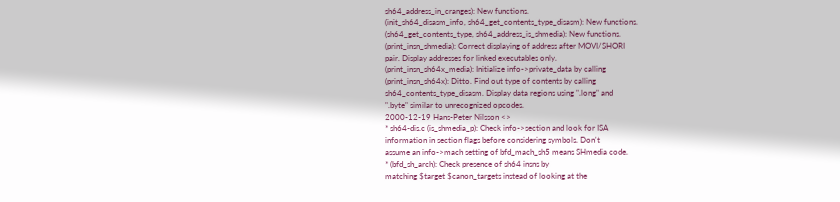sh64_address_in_cranges): New functions.
(init_sh64_disasm_info, sh64_get_contents_type_disasm): New functions.
(sh64_get_contents_type, sh64_address_is_shmedia): New functions.
(print_insn_shmedia): Correct displaying of address after MOVI/SHORI
pair. Display addresses for linked executables only.
(print_insn_sh64x_media): Initialize info->private_data by calling
(print_insn_sh64x): Ditto. Find out type of contents by calling
sh64_contents_type_disasm. Display data regions using ".long" and
".byte" similar to unrecognized opcodes.
2000-12-19 Hans-Peter Nilsson <>
* sh64-dis.c (is_shmedia_p): Check info->section and look for ISA
information in section flags before considering symbols. Don't
assume an info->mach setting of bfd_mach_sh5 means SHmedia code.
* (bfd_sh_arch): Check presence of sh64 insns by
matching $target $canon_targets instead of looking at the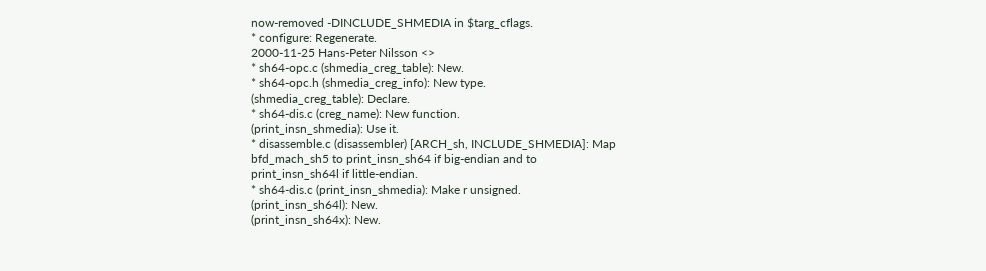now-removed -DINCLUDE_SHMEDIA in $targ_cflags.
* configure: Regenerate.
2000-11-25 Hans-Peter Nilsson <>
* sh64-opc.c (shmedia_creg_table): New.
* sh64-opc.h (shmedia_creg_info): New type.
(shmedia_creg_table): Declare.
* sh64-dis.c (creg_name): New function.
(print_insn_shmedia): Use it.
* disassemble.c (disassembler) [ARCH_sh, INCLUDE_SHMEDIA]: Map
bfd_mach_sh5 to print_insn_sh64 if big-endian and to
print_insn_sh64l if little-endian.
* sh64-dis.c (print_insn_shmedia): Make r unsigned.
(print_insn_sh64l): New.
(print_insn_sh64x): New.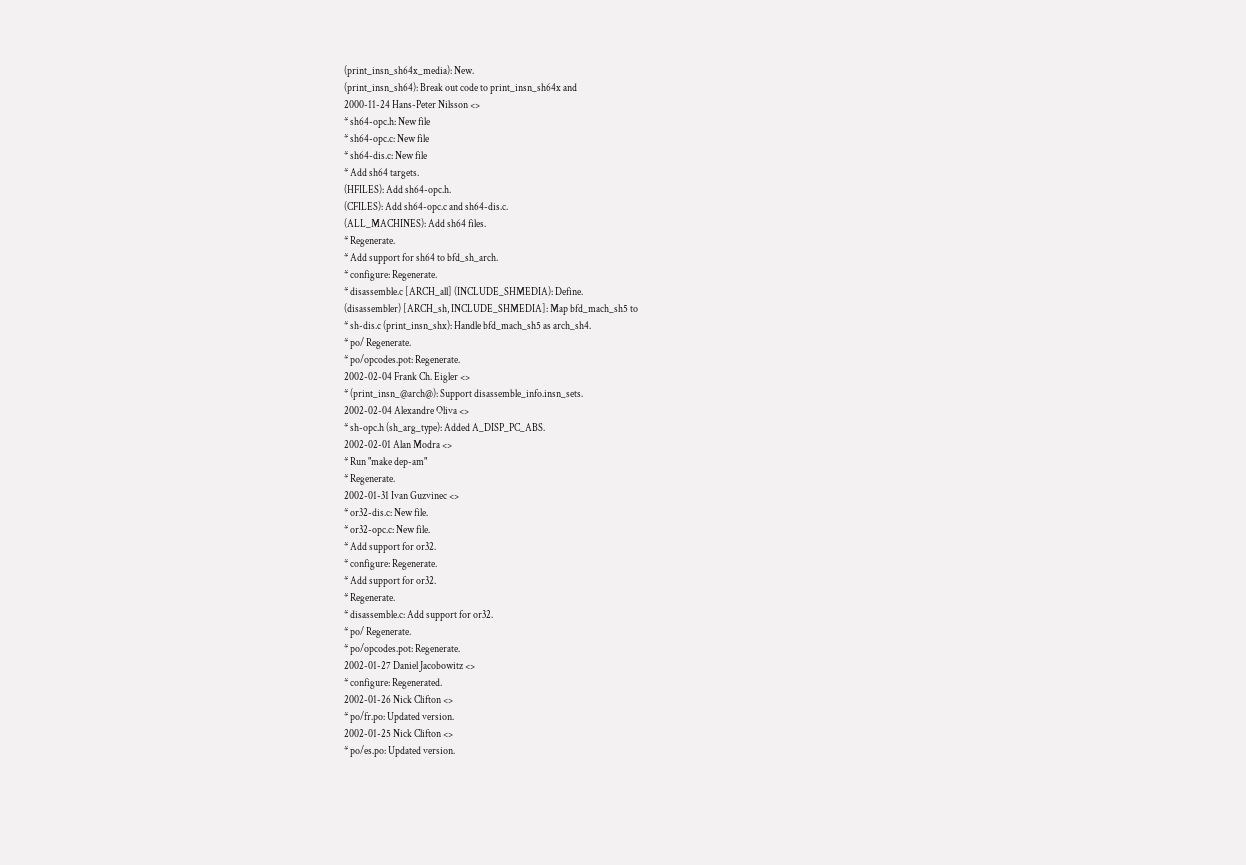(print_insn_sh64x_media): New.
(print_insn_sh64): Break out code to print_insn_sh64x and
2000-11-24 Hans-Peter Nilsson <>
* sh64-opc.h: New file
* sh64-opc.c: New file
* sh64-dis.c: New file
* Add sh64 targets.
(HFILES): Add sh64-opc.h.
(CFILES): Add sh64-opc.c and sh64-dis.c.
(ALL_MACHINES): Add sh64 files.
* Regenerate.
* Add support for sh64 to bfd_sh_arch.
* configure: Regenerate.
* disassemble.c [ARCH_all] (INCLUDE_SHMEDIA): Define.
(disassembler) [ARCH_sh, INCLUDE_SHMEDIA]: Map bfd_mach_sh5 to
* sh-dis.c (print_insn_shx): Handle bfd_mach_sh5 as arch_sh4.
* po/ Regenerate.
* po/opcodes.pot: Regenerate.
2002-02-04 Frank Ch. Eigler <>
* (print_insn_@arch@): Support disassemble_info.insn_sets.
2002-02-04 Alexandre Oliva <>
* sh-opc.h (sh_arg_type): Added A_DISP_PC_ABS.
2002-02-01 Alan Modra <>
* Run "make dep-am"
* Regenerate.
2002-01-31 Ivan Guzvinec <>
* or32-dis.c: New file.
* or32-opc.c: New file.
* Add support for or32.
* configure: Regenerate.
* Add support for or32.
* Regenerate.
* disassemble.c: Add support for or32.
* po/ Regenerate.
* po/opcodes.pot: Regenerate.
2002-01-27 Daniel Jacobowitz <>
* configure: Regenerated.
2002-01-26 Nick Clifton <>
* po/fr.po: Updated version.
2002-01-25 Nick Clifton <>
* po/es.po: Updated version.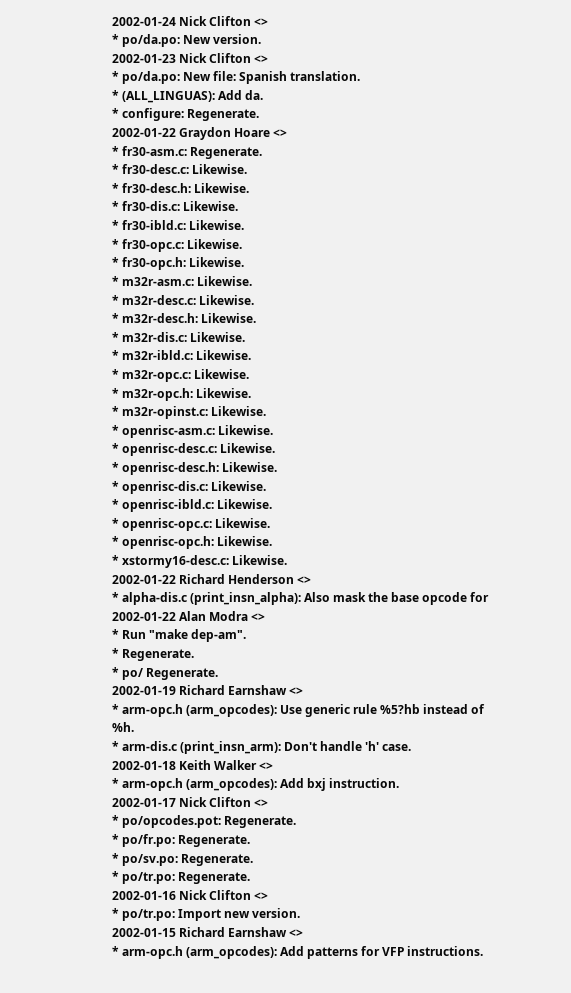2002-01-24 Nick Clifton <>
* po/da.po: New version.
2002-01-23 Nick Clifton <>
* po/da.po: New file: Spanish translation.
* (ALL_LINGUAS): Add da.
* configure: Regenerate.
2002-01-22 Graydon Hoare <>
* fr30-asm.c: Regenerate.
* fr30-desc.c: Likewise.
* fr30-desc.h: Likewise.
* fr30-dis.c: Likewise.
* fr30-ibld.c: Likewise.
* fr30-opc.c: Likewise.
* fr30-opc.h: Likewise.
* m32r-asm.c: Likewise.
* m32r-desc.c: Likewise.
* m32r-desc.h: Likewise.
* m32r-dis.c: Likewise.
* m32r-ibld.c: Likewise.
* m32r-opc.c: Likewise.
* m32r-opc.h: Likewise.
* m32r-opinst.c: Likewise.
* openrisc-asm.c: Likewise.
* openrisc-desc.c: Likewise.
* openrisc-desc.h: Likewise.
* openrisc-dis.c: Likewise.
* openrisc-ibld.c: Likewise.
* openrisc-opc.c: Likewise.
* openrisc-opc.h: Likewise.
* xstormy16-desc.c: Likewise.
2002-01-22 Richard Henderson <>
* alpha-dis.c (print_insn_alpha): Also mask the base opcode for
2002-01-22 Alan Modra <>
* Run "make dep-am".
* Regenerate.
* po/ Regenerate.
2002-01-19 Richard Earnshaw <>
* arm-opc.h (arm_opcodes): Use generic rule %5?hb instead of %h.
* arm-dis.c (print_insn_arm): Don't handle 'h' case.
2002-01-18 Keith Walker <>
* arm-opc.h (arm_opcodes): Add bxj instruction.
2002-01-17 Nick Clifton <>
* po/opcodes.pot: Regenerate.
* po/fr.po: Regenerate.
* po/sv.po: Regenerate.
* po/tr.po: Regenerate.
2002-01-16 Nick Clifton <>
* po/tr.po: Import new version.
2002-01-15 Richard Earnshaw <>
* arm-opc.h (arm_opcodes): Add patterns for VFP instructions.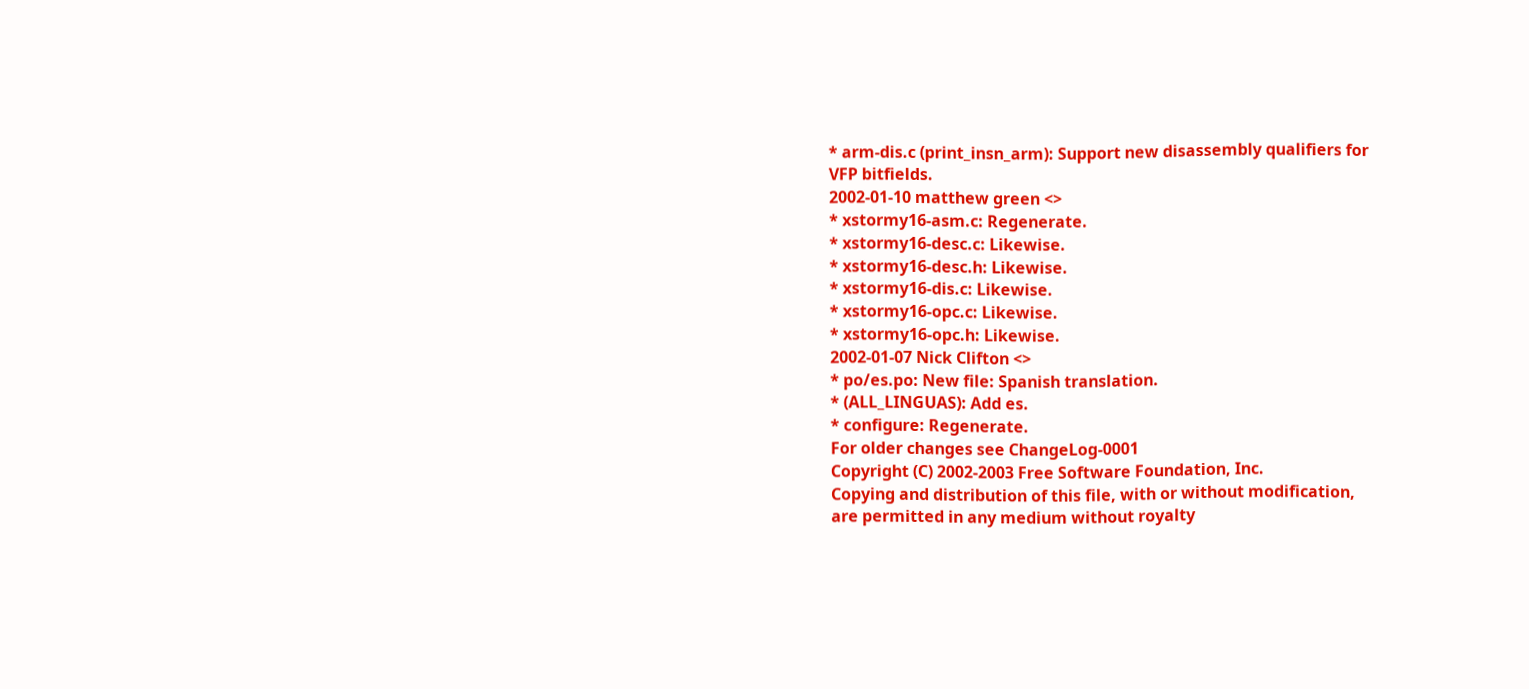* arm-dis.c (print_insn_arm): Support new disassembly qualifiers for
VFP bitfields.
2002-01-10 matthew green <>
* xstormy16-asm.c: Regenerate.
* xstormy16-desc.c: Likewise.
* xstormy16-desc.h: Likewise.
* xstormy16-dis.c: Likewise.
* xstormy16-opc.c: Likewise.
* xstormy16-opc.h: Likewise.
2002-01-07 Nick Clifton <>
* po/es.po: New file: Spanish translation.
* (ALL_LINGUAS): Add es.
* configure: Regenerate.
For older changes see ChangeLog-0001
Copyright (C) 2002-2003 Free Software Foundation, Inc.
Copying and distribution of this file, with or without modification,
are permitted in any medium without royalty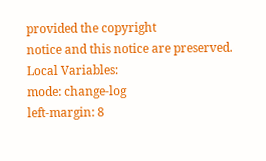provided the copyright
notice and this notice are preserved.
Local Variables:
mode: change-log
left-margin: 8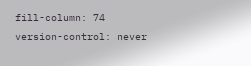fill-column: 74
version-control: never